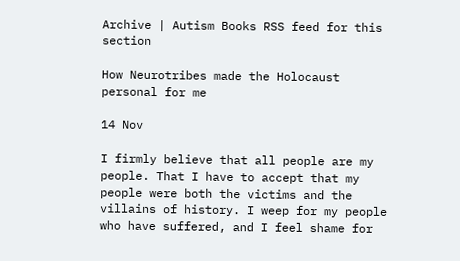Archive | Autism Books RSS feed for this section

How Neurotribes made the Holocaust personal for me

14 Nov

I firmly believe that all people are my people. That I have to accept that my people were both the victims and the villains of history. I weep for my people who have suffered, and I feel shame for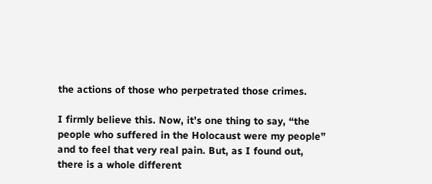the actions of those who perpetrated those crimes.

I firmly believe this. Now, it’s one thing to say, “the people who suffered in the Holocaust were my people” and to feel that very real pain. But, as I found out, there is a whole different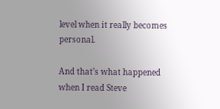level when it really becomes personal.

And that’s what happened when I read Steve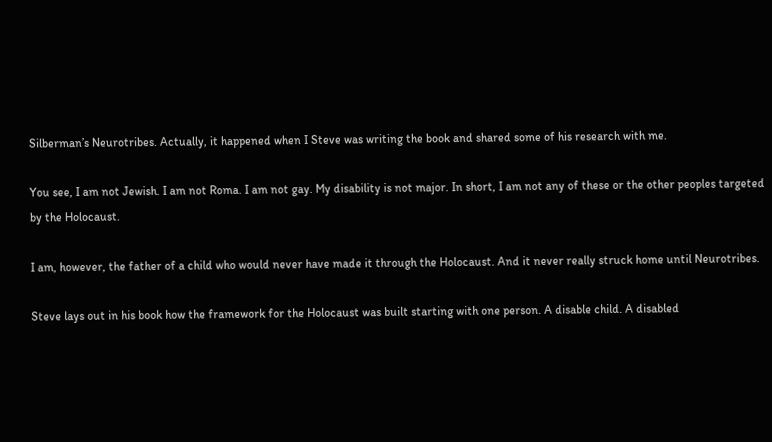Silberman’s Neurotribes. Actually, it happened when I Steve was writing the book and shared some of his research with me.

You see, I am not Jewish. I am not Roma. I am not gay. My disability is not major. In short, I am not any of these or the other peoples targeted by the Holocaust.

I am, however, the father of a child who would never have made it through the Holocaust. And it never really struck home until Neurotribes.

Steve lays out in his book how the framework for the Holocaust was built starting with one person. A disable child. A disabled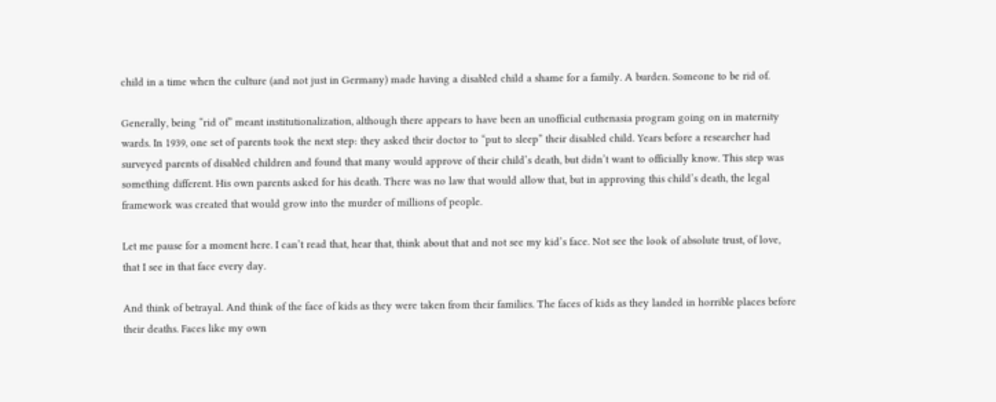child in a time when the culture (and not just in Germany) made having a disabled child a shame for a family. A burden. Someone to be rid of.

Generally, being “rid of” meant institutionalization, although there appears to have been an unofficial euthenasia program going on in maternity wards. In 1939, one set of parents took the next step: they asked their doctor to “put to sleep” their disabled child. Years before a researcher had surveyed parents of disabled children and found that many would approve of their child’s death, but didn’t want to officially know. This step was something different. His own parents asked for his death. There was no law that would allow that, but in approving this child’s death, the legal framework was created that would grow into the murder of millions of people.

Let me pause for a moment here. I can’t read that, hear that, think about that and not see my kid’s face. Not see the look of absolute trust, of love, that I see in that face every day.

And think of betrayal. And think of the face of kids as they were taken from their families. The faces of kids as they landed in horrible places before their deaths. Faces like my own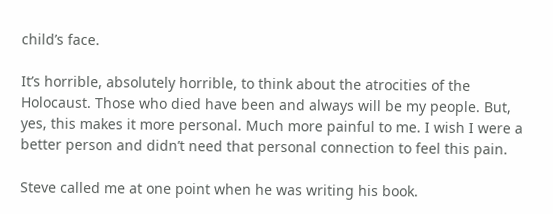child’s face.

It’s horrible, absolutely horrible, to think about the atrocities of the Holocaust. Those who died have been and always will be my people. But, yes, this makes it more personal. Much more painful to me. I wish I were a better person and didn’t need that personal connection to feel this pain.

Steve called me at one point when he was writing his book.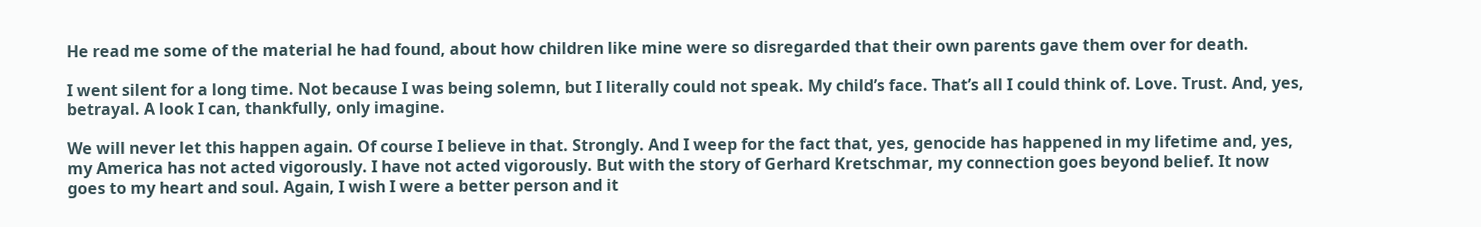He read me some of the material he had found, about how children like mine were so disregarded that their own parents gave them over for death.

I went silent for a long time. Not because I was being solemn, but I literally could not speak. My child’s face. That’s all I could think of. Love. Trust. And, yes, betrayal. A look I can, thankfully, only imagine.

We will never let this happen again. Of course I believe in that. Strongly. And I weep for the fact that, yes, genocide has happened in my lifetime and, yes, my America has not acted vigorously. I have not acted vigorously. But with the story of Gerhard Kretschmar, my connection goes beyond belief. It now goes to my heart and soul. Again, I wish I were a better person and it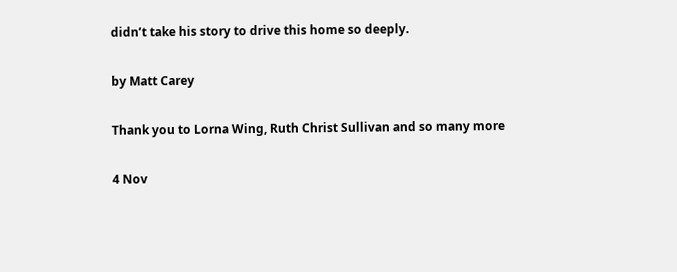didn’t take his story to drive this home so deeply.

by Matt Carey

Thank you to Lorna Wing, Ruth Christ Sullivan and so many more

4 Nov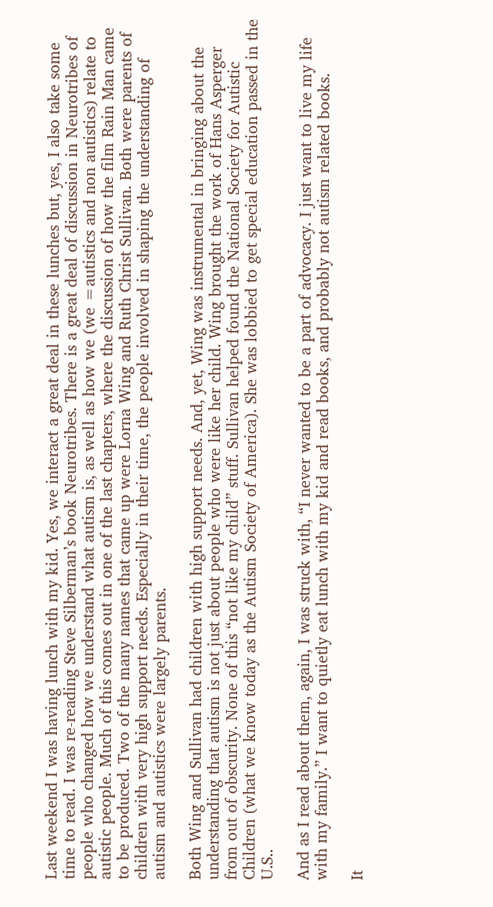Last weekend I was having lunch with my kid. Yes, we interact a great deal in these lunches but, yes, I also take some time to read. I was re-reading Steve Silberman’s book Neurotribes. There is a great deal of discussion in Neurotribes of people who changed how we understand what autism is, as well as how we (we =autistics and non autistics) relate to autistic people. Much of this comes out in one of the last chapters, where the discussion of how the film Rain Man came to be produced. Two of the many names that came up were Lorna Wing and Ruth Christ Sullivan. Both were parents of children with very high support needs. Especially in their time, the people involved in shaping the understanding of autism and autistics were largely parents.

Both Wing and Sullivan had children with high support needs. And, yet, Wing was instrumental in bringing about the understanding that autism is not just about people who were like her child. Wing brought the work of Hans Asperger from out of obscurity. None of this “not like my child” stuff. Sullivan helped found the National Society for Autistic Children (what we know today as the Autism Society of America). She was lobbied to get special education passed in the U.S..

And as I read about them, again, I was struck with, “I never wanted to be a part of advocacy. I just want to live my life with my family.” I want to quietly eat lunch with my kid and read books, and probably not autism related books.

It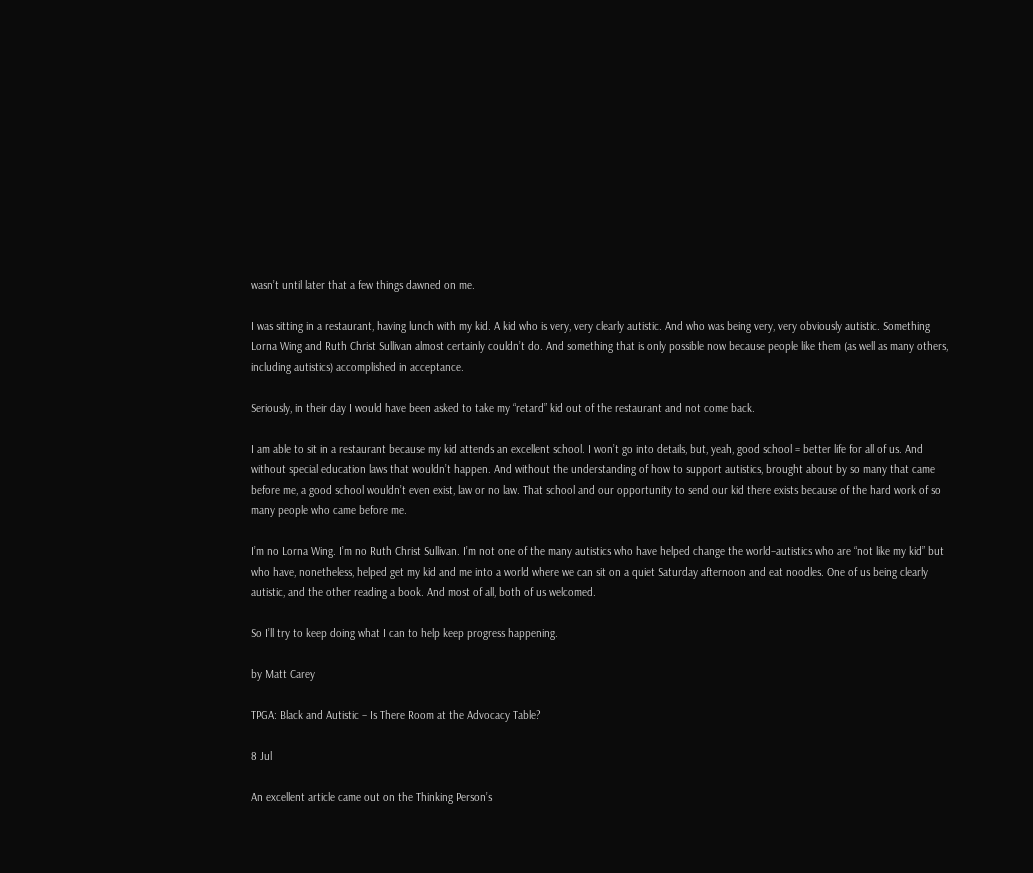wasn’t until later that a few things dawned on me.

I was sitting in a restaurant, having lunch with my kid. A kid who is very, very clearly autistic. And who was being very, very obviously autistic. Something Lorna Wing and Ruth Christ Sullivan almost certainly couldn’t do. And something that is only possible now because people like them (as well as many others, including autistics) accomplished in acceptance.

Seriously, in their day I would have been asked to take my “retard” kid out of the restaurant and not come back.

I am able to sit in a restaurant because my kid attends an excellent school. I won’t go into details, but, yeah, good school = better life for all of us. And without special education laws that wouldn’t happen. And without the understanding of how to support autistics, brought about by so many that came before me, a good school wouldn’t even exist, law or no law. That school and our opportunity to send our kid there exists because of the hard work of so many people who came before me.

I’m no Lorna Wing. I’m no Ruth Christ Sullivan. I’m not one of the many autistics who have helped change the world–autistics who are “not like my kid” but who have, nonetheless, helped get my kid and me into a world where we can sit on a quiet Saturday afternoon and eat noodles. One of us being clearly autistic, and the other reading a book. And most of all, both of us welcomed.

So I’ll try to keep doing what I can to help keep progress happening.

by Matt Carey

TPGA: Black and Autistic – Is There Room at the Advocacy Table?

8 Jul

An excellent article came out on the Thinking Person’s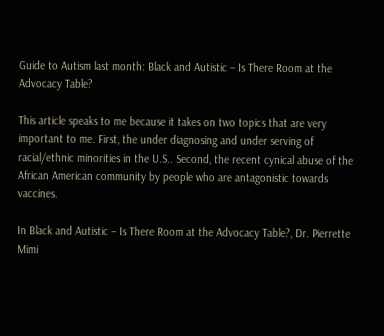Guide to Autism last month: Black and Autistic – Is There Room at the Advocacy Table?

This article speaks to me because it takes on two topics that are very important to me. First, the under diagnosing and under serving of racial/ethnic minorities in the U.S.. Second, the recent cynical abuse of the African American community by people who are antagonistic towards vaccines.

In Black and Autistic – Is There Room at the Advocacy Table?, Dr. Pierrette Mimi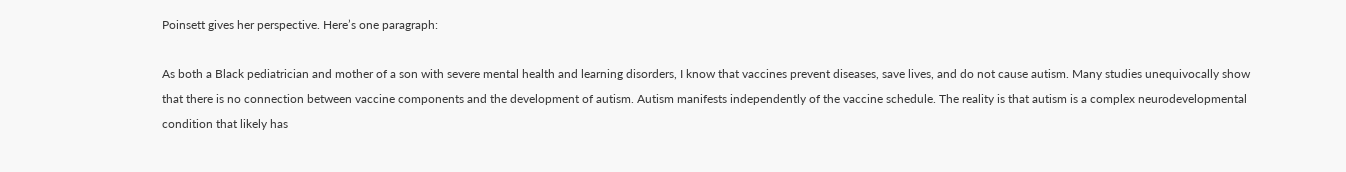Poinsett gives her perspective. Here’s one paragraph:

As both a Black pediatrician and mother of a son with severe mental health and learning disorders, I know that vaccines prevent diseases, save lives, and do not cause autism. Many studies unequivocally show that there is no connection between vaccine components and the development of autism. Autism manifests independently of the vaccine schedule. The reality is that autism is a complex neurodevelopmental condition that likely has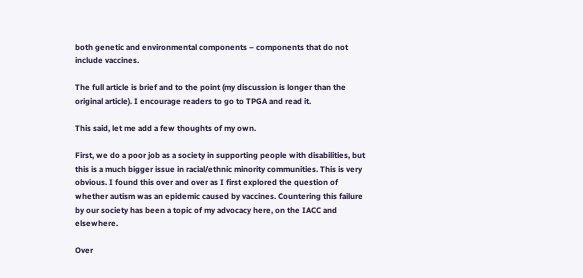both genetic and environmental components – components that do not include vaccines.

The full article is brief and to the point (my discussion is longer than the original article). I encourage readers to go to TPGA and read it.

This said, let me add a few thoughts of my own.

First, we do a poor job as a society in supporting people with disabilities, but this is a much bigger issue in racial/ethnic minority communities. This is very obvious. I found this over and over as I first explored the question of whether autism was an epidemic caused by vaccines. Countering this failure by our society has been a topic of my advocacy here, on the IACC and elsewhere.

Over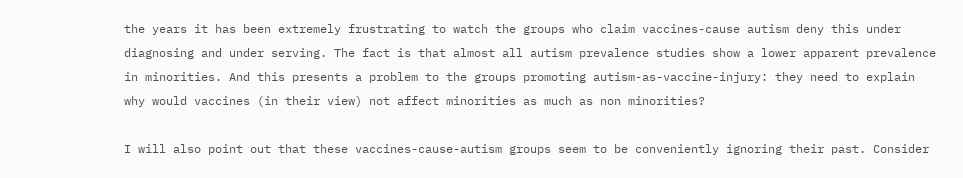the years it has been extremely frustrating to watch the groups who claim vaccines-cause autism deny this under diagnosing and under serving. The fact is that almost all autism prevalence studies show a lower apparent prevalence in minorities. And this presents a problem to the groups promoting autism-as-vaccine-injury: they need to explain why would vaccines (in their view) not affect minorities as much as non minorities?

I will also point out that these vaccines-cause-autism groups seem to be conveniently ignoring their past. Consider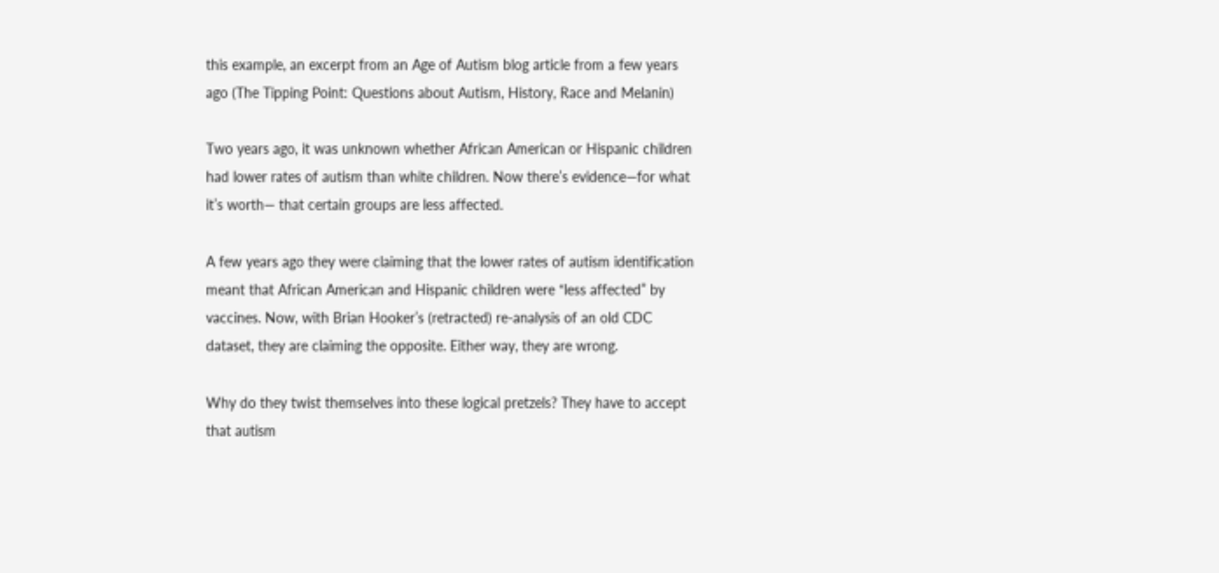this example, an excerpt from an Age of Autism blog article from a few years ago (The Tipping Point: Questions about Autism, History, Race and Melanin)

Two years ago, it was unknown whether African American or Hispanic children had lower rates of autism than white children. Now there’s evidence—for what it’s worth— that certain groups are less affected.

A few years ago they were claiming that the lower rates of autism identification meant that African American and Hispanic children were “less affected” by vaccines. Now, with Brian Hooker’s (retracted) re-analysis of an old CDC dataset, they are claiming the opposite. Either way, they are wrong.

Why do they twist themselves into these logical pretzels? They have to accept that autism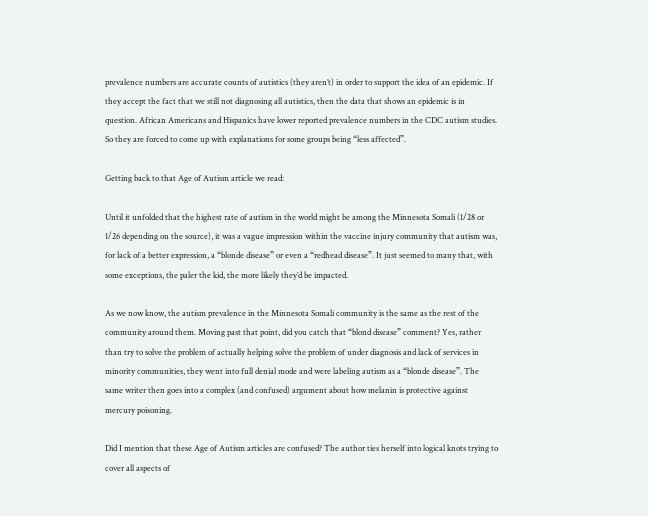prevalence numbers are accurate counts of autistics (they aren’t) in order to support the idea of an epidemic. If they accept the fact that we still not diagnosing all autistics, then the data that shows an epidemic is in question. African Americans and Hispanics have lower reported prevalence numbers in the CDC autism studies. So they are forced to come up with explanations for some groups being “less affected”.

Getting back to that Age of Autism article we read:

Until it unfolded that the highest rate of autism in the world might be among the Minnesota Somali (1/28 or 1/26 depending on the source), it was a vague impression within the vaccine injury community that autism was, for lack of a better expression, a “blonde disease” or even a “redhead disease”. It just seemed to many that, with some exceptions, the paler the kid, the more likely they’d be impacted.

As we now know, the autism prevalence in the Minnesota Somali community is the same as the rest of the community around them. Moving past that point, did you catch that “blond disease” comment? Yes, rather than try to solve the problem of actually helping solve the problem of under diagnosis and lack of services in minority communities, they went into full denial mode and were labeling autism as a “blonde disease”. The same writer then goes into a complex (and confused) argument about how melanin is protective against mercury poisoning.

Did I mention that these Age of Autism articles are confused? The author ties herself into logical knots trying to cover all aspects of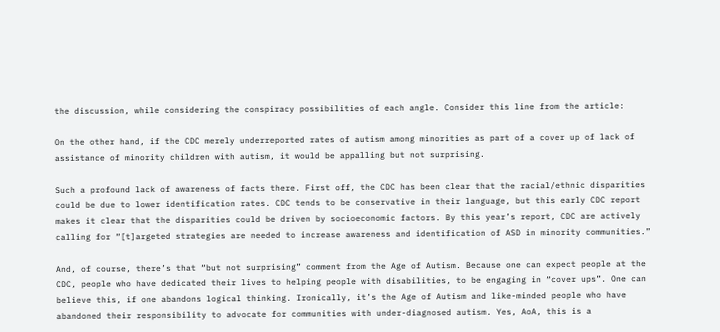the discussion, while considering the conspiracy possibilities of each angle. Consider this line from the article:

On the other hand, if the CDC merely underreported rates of autism among minorities as part of a cover up of lack of assistance of minority children with autism, it would be appalling but not surprising.

Such a profound lack of awareness of facts there. First off, the CDC has been clear that the racial/ethnic disparities could be due to lower identification rates. CDC tends to be conservative in their language, but this early CDC report makes it clear that the disparities could be driven by socioeconomic factors. By this year’s report, CDC are actively calling for “[t]argeted strategies are needed to increase awareness and identification of ASD in minority communities.”

And, of course, there’s that “but not surprising” comment from the Age of Autism. Because one can expect people at the CDC, people who have dedicated their lives to helping people with disabilities, to be engaging in “cover ups”. One can believe this, if one abandons logical thinking. Ironically, it’s the Age of Autism and like-minded people who have abandoned their responsibility to advocate for communities with under-diagnosed autism. Yes, AoA, this is a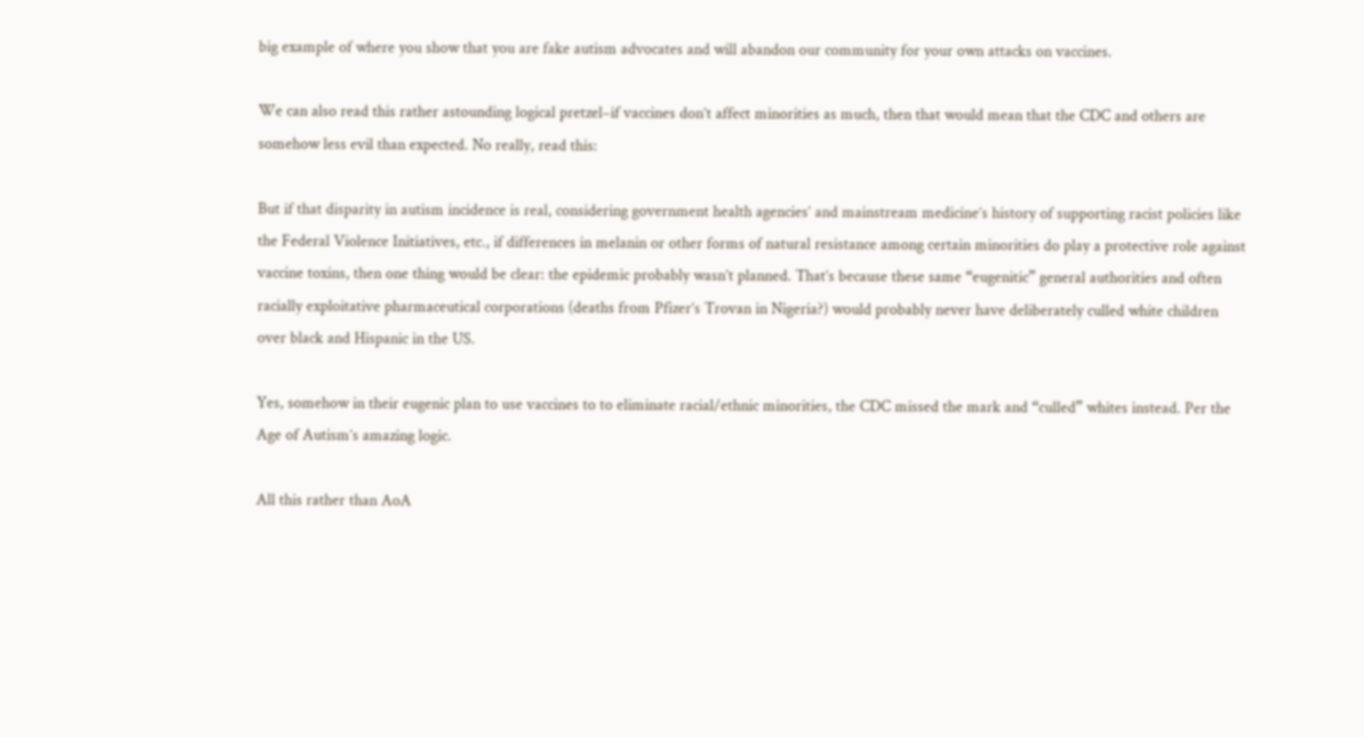big example of where you show that you are fake autism advocates and will abandon our community for your own attacks on vaccines.

We can also read this rather astounding logical pretzel–if vaccines don’t affect minorities as much, then that would mean that the CDC and others are somehow less evil than expected. No really, read this:

But if that disparity in autism incidence is real, considering government health agencies’ and mainstream medicine’s history of supporting racist policies like the Federal Violence Initiatives, etc., if differences in melanin or other forms of natural resistance among certain minorities do play a protective role against vaccine toxins, then one thing would be clear: the epidemic probably wasn’t planned. That’s because these same “eugenitic” general authorities and often racially exploitative pharmaceutical corporations (deaths from Pfizer’s Trovan in Nigeria?) would probably never have deliberately culled white children over black and Hispanic in the US.

Yes, somehow in their eugenic plan to use vaccines to to eliminate racial/ethnic minorities, the CDC missed the mark and “culled” whites instead. Per the Age of Autism’s amazing logic.

All this rather than AoA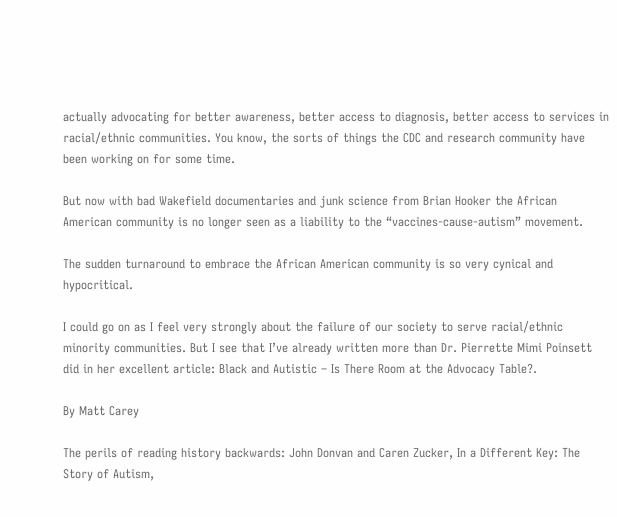actually advocating for better awareness, better access to diagnosis, better access to services in racial/ethnic communities. You know, the sorts of things the CDC and research community have been working on for some time.

But now with bad Wakefield documentaries and junk science from Brian Hooker the African American community is no longer seen as a liability to the “vaccines-cause-autism” movement.

The sudden turnaround to embrace the African American community is so very cynical and hypocritical.

I could go on as I feel very strongly about the failure of our society to serve racial/ethnic minority communities. But I see that I’ve already written more than Dr. Pierrette Mimi Poinsett did in her excellent article: Black and Autistic – Is There Room at the Advocacy Table?.

By Matt Carey

The perils of reading history backwards: John Donvan and Caren Zucker, In a Different Key: The Story of Autism,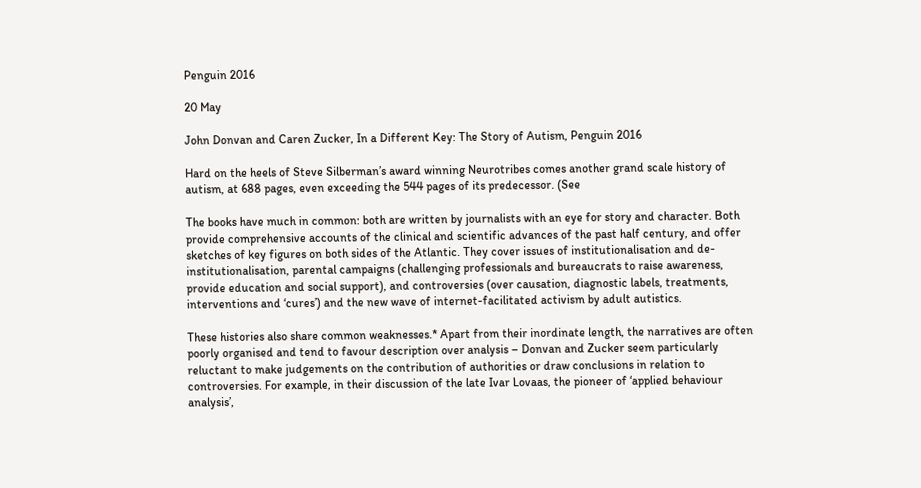Penguin 2016

20 May

John Donvan and Caren Zucker, In a Different Key: The Story of Autism, Penguin 2016

Hard on the heels of Steve Silberman’s award winning Neurotribes comes another grand scale history of autism, at 688 pages, even exceeding the 544 pages of its predecessor. (See

The books have much in common: both are written by journalists with an eye for story and character. Both provide comprehensive accounts of the clinical and scientific advances of the past half century, and offer sketches of key figures on both sides of the Atlantic. They cover issues of institutionalisation and de-institutionalisation, parental campaigns (challenging professionals and bureaucrats to raise awareness, provide education and social support), and controversies (over causation, diagnostic labels, treatments, interventions and ‘cures’) and the new wave of internet-facilitated activism by adult autistics.

These histories also share common weaknesses.* Apart from their inordinate length, the narratives are often poorly organised and tend to favour description over analysis – Donvan and Zucker seem particularly reluctant to make judgements on the contribution of authorities or draw conclusions in relation to controversies. For example, in their discussion of the late Ivar Lovaas, the pioneer of ‘applied behaviour analysis’,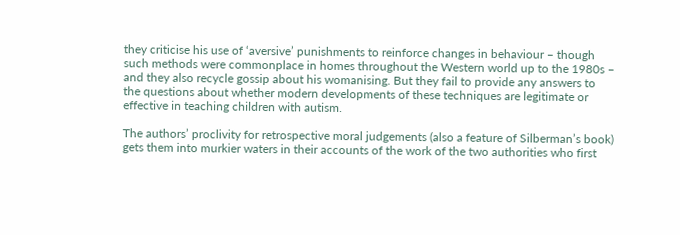they criticise his use of ‘aversive’ punishments to reinforce changes in behaviour – though such methods were commonplace in homes throughout the Western world up to the 1980s – and they also recycle gossip about his womanising. But they fail to provide any answers to the questions about whether modern developments of these techniques are legitimate or effective in teaching children with autism.

The authors’ proclivity for retrospective moral judgements (also a feature of Silberman’s book) gets them into murkier waters in their accounts of the work of the two authorities who first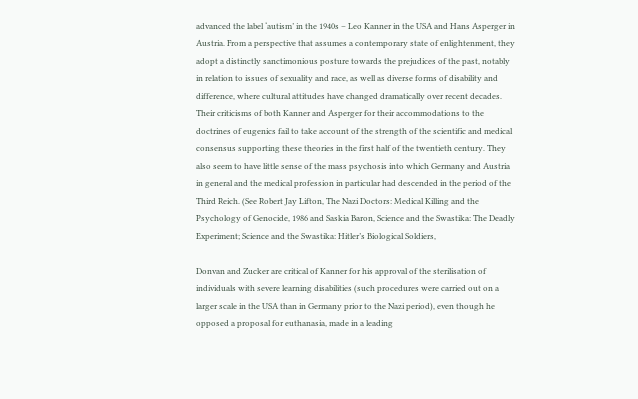advanced the label ‘autism’ in the 1940s – Leo Kanner in the USA and Hans Asperger in Austria. From a perspective that assumes a contemporary state of enlightenment, they adopt a distinctly sanctimonious posture towards the prejudices of the past, notably in relation to issues of sexuality and race, as well as diverse forms of disability and difference, where cultural attitudes have changed dramatically over recent decades. Their criticisms of both Kanner and Asperger for their accommodations to the doctrines of eugenics fail to take account of the strength of the scientific and medical consensus supporting these theories in the first half of the twentieth century. They also seem to have little sense of the mass psychosis into which Germany and Austria in general and the medical profession in particular had descended in the period of the Third Reich. (See Robert Jay Lifton, The Nazi Doctors: Medical Killing and the Psychology of Genocide, 1986 and Saskia Baron, Science and the Swastika: The Deadly Experiment; Science and the Swastika: Hitler’s Biological Soldiers,

Donvan and Zucker are critical of Kanner for his approval of the sterilisation of individuals with severe learning disabilities (such procedures were carried out on a larger scale in the USA than in Germany prior to the Nazi period), even though he opposed a proposal for euthanasia, made in a leading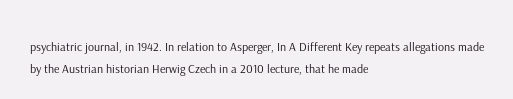psychiatric journal, in 1942. In relation to Asperger, In A Different Key repeats allegations made by the Austrian historian Herwig Czech in a 2010 lecture, that he made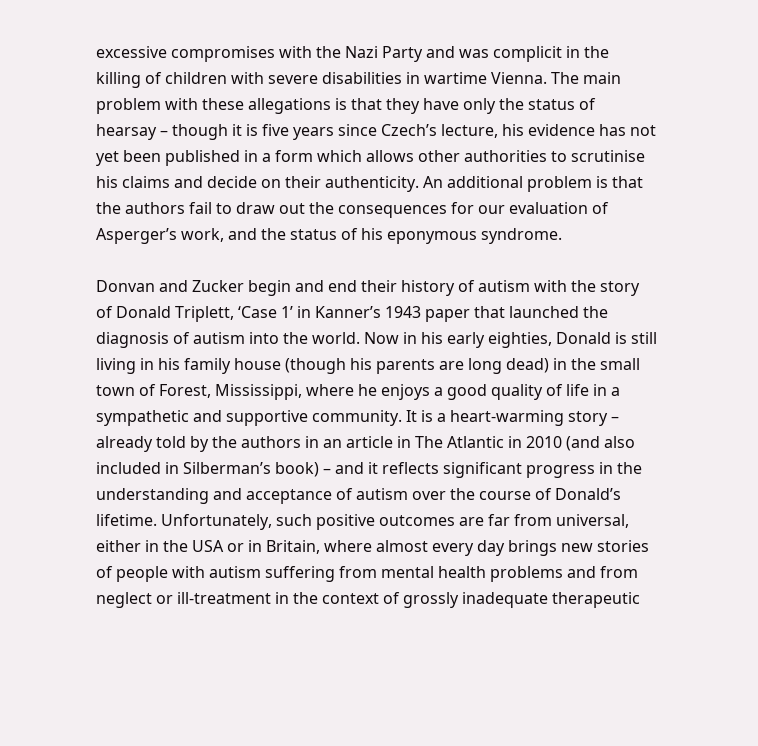excessive compromises with the Nazi Party and was complicit in the killing of children with severe disabilities in wartime Vienna. The main problem with these allegations is that they have only the status of hearsay – though it is five years since Czech’s lecture, his evidence has not yet been published in a form which allows other authorities to scrutinise his claims and decide on their authenticity. An additional problem is that the authors fail to draw out the consequences for our evaluation of Asperger’s work, and the status of his eponymous syndrome.

Donvan and Zucker begin and end their history of autism with the story of Donald Triplett, ‘Case 1’ in Kanner’s 1943 paper that launched the diagnosis of autism into the world. Now in his early eighties, Donald is still living in his family house (though his parents are long dead) in the small town of Forest, Mississippi, where he enjoys a good quality of life in a sympathetic and supportive community. It is a heart-warming story – already told by the authors in an article in The Atlantic in 2010 (and also included in Silberman’s book) – and it reflects significant progress in the understanding and acceptance of autism over the course of Donald’s lifetime. Unfortunately, such positive outcomes are far from universal, either in the USA or in Britain, where almost every day brings new stories of people with autism suffering from mental health problems and from neglect or ill-treatment in the context of grossly inadequate therapeutic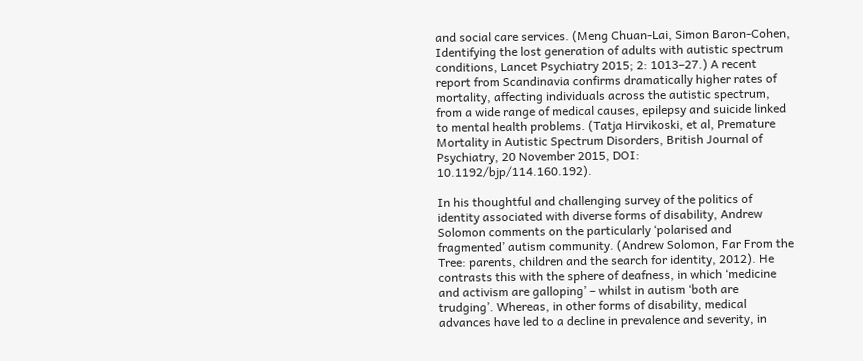and social care services. (Meng Chuan-Lai, Simon Baron-Cohen, Identifying the lost generation of adults with autistic spectrum conditions, Lancet Psychiatry 2015; 2: 1013–27.) A recent report from Scandinavia confirms dramatically higher rates of mortality, affecting individuals across the autistic spectrum, from a wide range of medical causes, epilepsy and suicide linked to mental health problems. (Tatja Hirvikoski, et al, Premature Mortality in Autistic Spectrum Disorders, British Journal of Psychiatry, 20 November 2015, DOI: 10.1192/bjp/114.160.192).

In his thoughtful and challenging survey of the politics of identity associated with diverse forms of disability, Andrew Solomon comments on the particularly ‘polarised and fragmented’ autism community. (Andrew Solomon, Far From the Tree: parents, children and the search for identity, 2012). He contrasts this with the sphere of deafness, in which ‘medicine and activism are galloping’ – whilst in autism ‘both are trudging’. Whereas, in other forms of disability, medical advances have led to a decline in prevalence and severity, in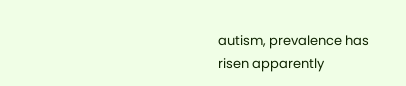autism, prevalence has risen apparently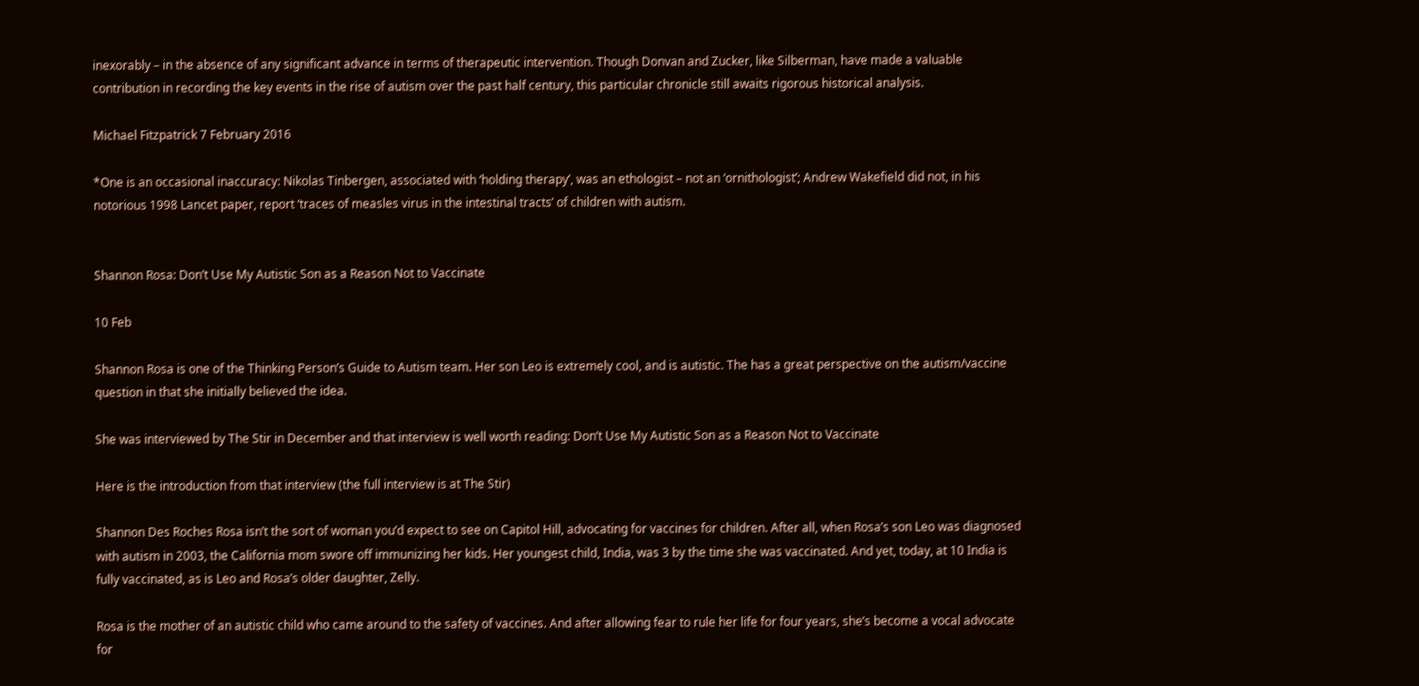inexorably – in the absence of any significant advance in terms of therapeutic intervention. Though Donvan and Zucker, like Silberman, have made a valuable contribution in recording the key events in the rise of autism over the past half century, this particular chronicle still awaits rigorous historical analysis.

Michael Fitzpatrick 7 February 2016

*One is an occasional inaccuracy: Nikolas Tinbergen, associated with ‘holding therapy’, was an ethologist – not an ‘ornithologist’; Andrew Wakefield did not, in his notorious 1998 Lancet paper, report ‘traces of measles virus in the intestinal tracts’ of children with autism.


Shannon Rosa: Don’t Use My Autistic Son as a Reason Not to Vaccinate

10 Feb

Shannon Rosa is one of the Thinking Person’s Guide to Autism team. Her son Leo is extremely cool, and is autistic. The has a great perspective on the autism/vaccine question in that she initially believed the idea.

She was interviewed by The Stir in December and that interview is well worth reading: Don’t Use My Autistic Son as a Reason Not to Vaccinate

Here is the introduction from that interview (the full interview is at The Stir)

Shannon Des Roches Rosa isn’t the sort of woman you’d expect to see on Capitol Hill, advocating for vaccines for children. After all, when Rosa’s son Leo was diagnosed with autism in 2003, the California mom swore off immunizing her kids. Her youngest child, India, was 3 by the time she was vaccinated. And yet, today, at 10 India is fully vaccinated, as is Leo and Rosa’s older daughter, Zelly.

Rosa is the mother of an autistic child who came around to the safety of vaccines. And after allowing fear to rule her life for four years, she’s become a vocal advocate for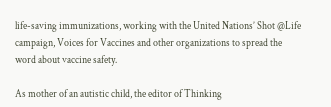life-saving immunizations, working with the United Nations’ Shot @Life campaign, Voices for Vaccines and other organizations to spread the word about vaccine safety.

As mother of an autistic child, the editor of Thinking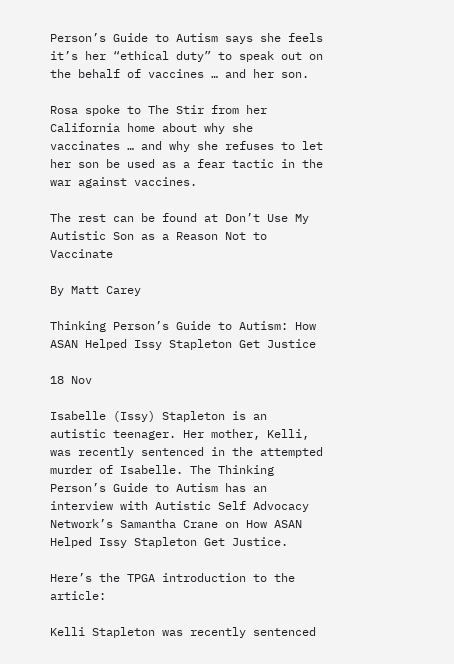Person’s Guide to Autism says she feels it’s her “ethical duty” to speak out on the behalf of vaccines … and her son.

Rosa spoke to The Stir from her California home about why she vaccinates … and why she refuses to let her son be used as a fear tactic in the war against vaccines.

The rest can be found at Don’t Use My Autistic Son as a Reason Not to Vaccinate

By Matt Carey

Thinking Person’s Guide to Autism: How ASAN Helped Issy Stapleton Get Justice

18 Nov

Isabelle (Issy) Stapleton is an autistic teenager. Her mother, Kelli, was recently sentenced in the attempted murder of Isabelle. The Thinking Person’s Guide to Autism has an interview with Autistic Self Advocacy Network’s Samantha Crane on How ASAN Helped Issy Stapleton Get Justice.

Here’s the TPGA introduction to the article:

Kelli Stapleton was recently sentenced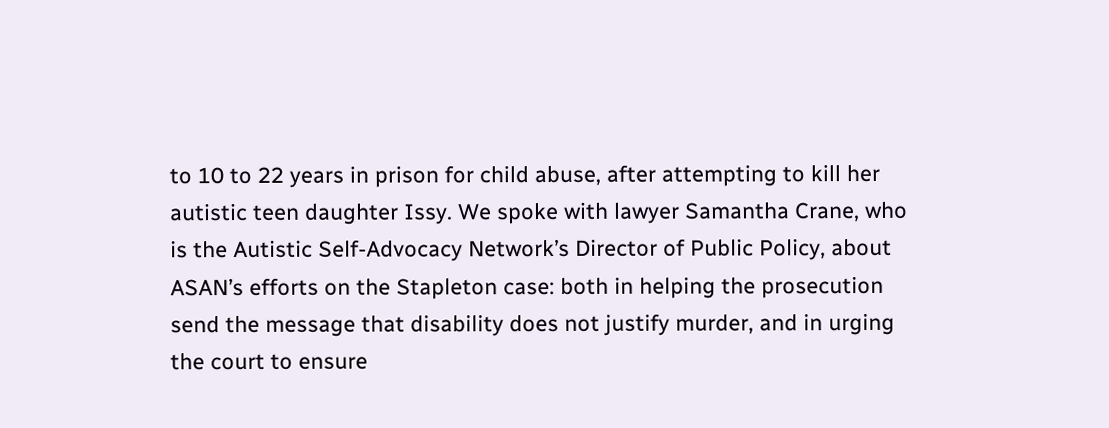to 10 to 22 years in prison for child abuse, after attempting to kill her autistic teen daughter Issy. We spoke with lawyer Samantha Crane, who is the Autistic Self-Advocacy Network’s Director of Public Policy, about ASAN’s efforts on the Stapleton case: both in helping the prosecution send the message that disability does not justify murder, and in urging the court to ensure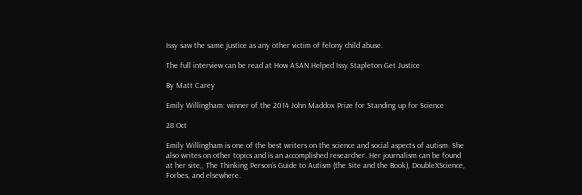Issy saw the same justice as any other victim of felony child abuse.

The full interview can be read at How ASAN Helped Issy Stapleton Get Justice

By Matt Carey

Emily Willingham: winner of the 2014 John Maddox Prize for Standing up for Science

28 Oct

Emily Willingham is one of the best writers on the science and social aspects of autism. She also writes on other topics and is an accomplished researcher. Her journalism can be found at her site,, The Thinking Person’s Guide to Autism (the Site and the Book), DoubleXScience, Forbes, and elsewhere.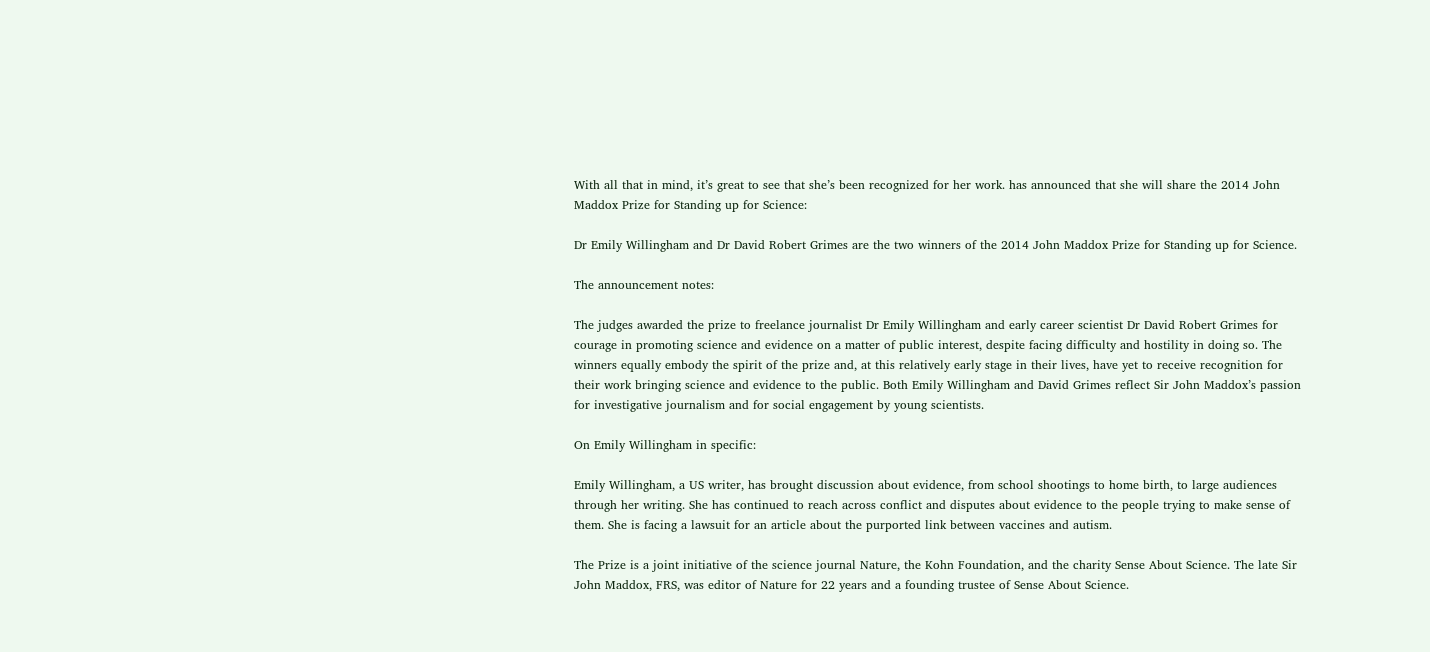With all that in mind, it’s great to see that she’s been recognized for her work. has announced that she will share the 2014 John Maddox Prize for Standing up for Science:

Dr Emily Willingham and Dr David Robert Grimes are the two winners of the 2014 John Maddox Prize for Standing up for Science.

The announcement notes:

The judges awarded the prize to freelance journalist Dr Emily Willingham and early career scientist Dr David Robert Grimes for courage in promoting science and evidence on a matter of public interest, despite facing difficulty and hostility in doing so. The winners equally embody the spirit of the prize and, at this relatively early stage in their lives, have yet to receive recognition for their work bringing science and evidence to the public. Both Emily Willingham and David Grimes reflect Sir John Maddox’s passion for investigative journalism and for social engagement by young scientists.

On Emily Willingham in specific:

Emily Willingham, a US writer, has brought discussion about evidence, from school shootings to home birth, to large audiences through her writing. She has continued to reach across conflict and disputes about evidence to the people trying to make sense of them. She is facing a lawsuit for an article about the purported link between vaccines and autism.

The Prize is a joint initiative of the science journal Nature, the Kohn Foundation, and the charity Sense About Science. The late Sir John Maddox, FRS, was editor of Nature for 22 years and a founding trustee of Sense About Science.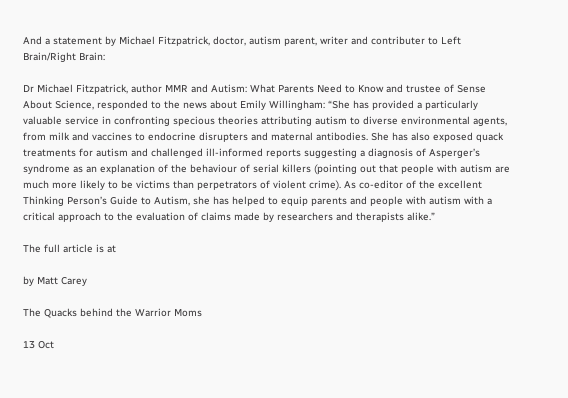And a statement by Michael Fitzpatrick, doctor, autism parent, writer and contributer to Left Brain/Right Brain:

Dr Michael Fitzpatrick, author MMR and Autism: What Parents Need to Know and trustee of Sense About Science, responded to the news about Emily Willingham: “She has provided a particularly valuable service in confronting specious theories attributing autism to diverse environmental agents, from milk and vaccines to endocrine disrupters and maternal antibodies. She has also exposed quack treatments for autism and challenged ill-informed reports suggesting a diagnosis of Asperger’s syndrome as an explanation of the behaviour of serial killers (pointing out that people with autism are much more likely to be victims than perpetrators of violent crime). As co-editor of the excellent Thinking Person’s Guide to Autism, she has helped to equip parents and people with autism with a critical approach to the evaluation of claims made by researchers and therapists alike.”

The full article is at

by Matt Carey

The Quacks behind the Warrior Moms

13 Oct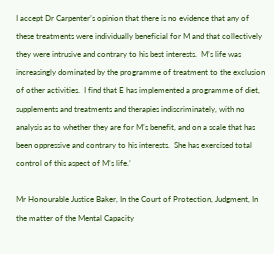I accept Dr Carpenter’s opinion that there is no evidence that any of these treatments were individually beneficial for M and that collectively they were intrusive and contrary to his best interests.  M’s life was increasingly dominated by the programme of treatment to the exclusion of other activities.  I find that E has implemented a programme of diet, supplements and treatments and therapies indiscriminately, with no analysis as to whether they are for M’s benefit, and on a scale that has been oppressive and contrary to his interests.  She has exercised total control of this aspect of M’s life.’

Mr Honourable Justice Baker, In the Court of Protection, Judgment, In the matter of the Mental Capacity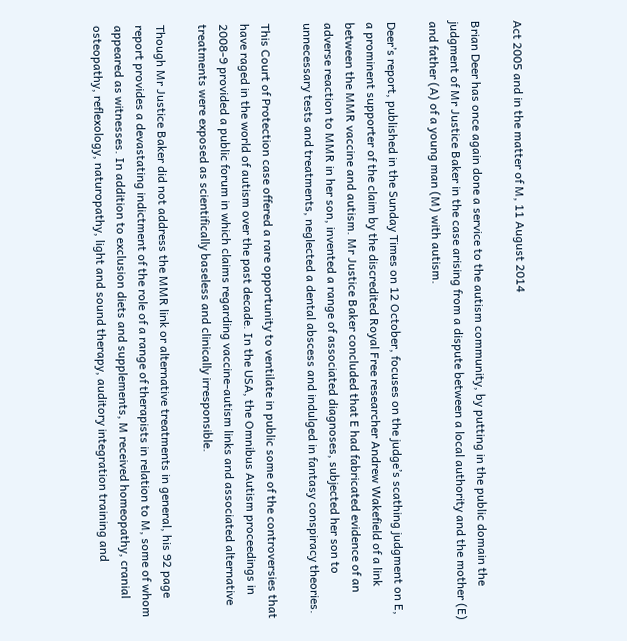Act 2005 and in the matter of M, 11 August 2014

Brian Deer has once again done a service to the autism community, by putting in the public domain the judgment of Mr Justice Baker in the case arising from a dispute between a local authority and the mother (E) and father (A) of a young man (M) with autism.

Deer’s report, published in the Sunday Times on 12 October, focuses on the judge’s scathing judgment on E, a prominent supporter of the claim by the discredited Royal Free researcher Andrew Wakefield of a link between the MMR vaccine and autism. Mr Justice Baker concluded that E had fabricated evidence of an adverse reaction to MMR in her son, invented a range of associated diagnoses, subjected her son to unnecessary tests and treatments, neglected a dental abscess and indulged in fantasy conspiracy theories.

This Court of Protection case offered a rare opportunity to ventilate in public some of the controversies that have raged in the world of autism over the past decade. In the USA, the Omnibus Autism proceedings in 2008-9 provided a public forum in which claims regarding vaccine-autism links and associated alternative treatments were exposed as scientifically baseless and clinically irresponsible.

Though Mr Justice Baker did not address the MMR link or alternative treatments in general, his 92 page report provides a devastating indictment of the role of a range of therapists in relation to M, some of whom appeared as witnesses. In addition to exclusion diets and supplements, M received homeopathy, cranial osteopathy, reflexology, naturopathy, light and sound therapy, auditory integration training and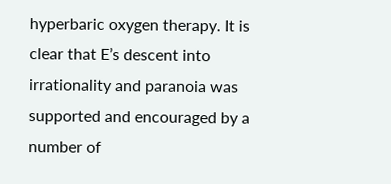hyperbaric oxygen therapy. It is clear that E’s descent into irrationality and paranoia was supported and encouraged by a number of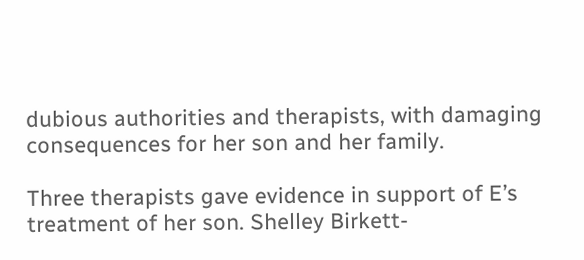dubious authorities and therapists, with damaging consequences for her son and her family.

Three therapists gave evidence in support of E’s treatment of her son. Shelley Birkett-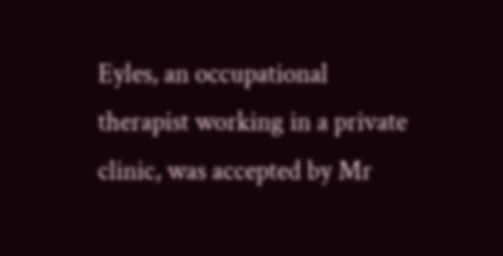Eyles, an occupational therapist working in a private clinic, was accepted by Mr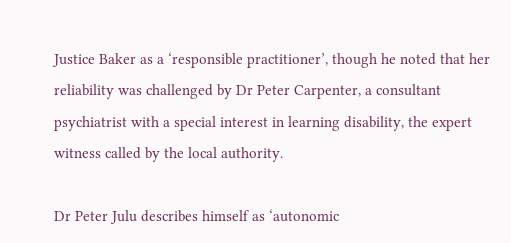Justice Baker as a ‘responsible practitioner’, though he noted that her reliability was challenged by Dr Peter Carpenter, a consultant psychiatrist with a special interest in learning disability, the expert witness called by the local authority.

Dr Peter Julu describes himself as ‘autonomic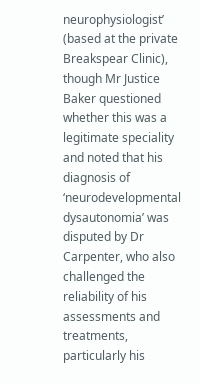neurophysiologist’ (based at the private Breakspear Clinic), though Mr Justice Baker questioned whether this was a legitimate speciality and noted that his diagnosis of ‘neurodevelopmental dysautonomia’ was disputed by Dr Carpenter, who also challenged the reliability of his assessments and treatments, particularly his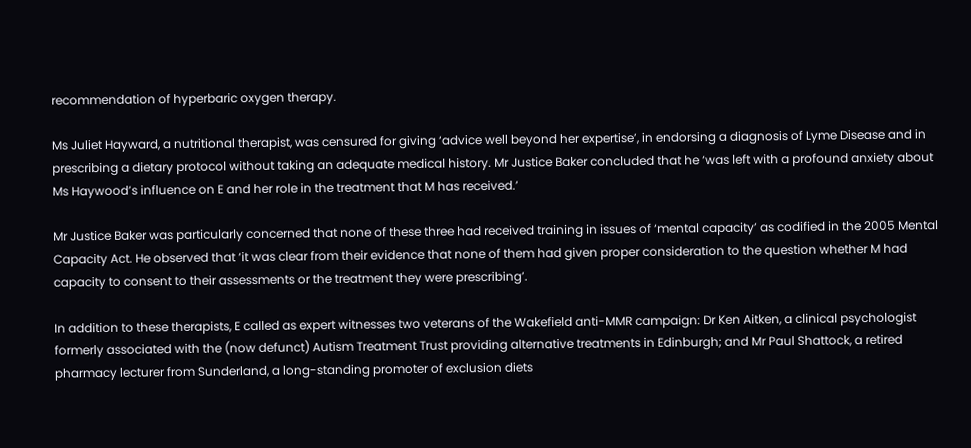recommendation of hyperbaric oxygen therapy.

Ms Juliet Hayward, a nutritional therapist, was censured for giving ‘advice well beyond her expertise’, in endorsing a diagnosis of Lyme Disease and in prescribing a dietary protocol without taking an adequate medical history. Mr Justice Baker concluded that he ‘was left with a profound anxiety about Ms Haywood’s influence on E and her role in the treatment that M has received.’

Mr Justice Baker was particularly concerned that none of these three had received training in issues of ‘mental capacity’ as codified in the 2005 Mental Capacity Act. He observed that ‘it was clear from their evidence that none of them had given proper consideration to the question whether M had capacity to consent to their assessments or the treatment they were prescribing’.

In addition to these therapists, E called as expert witnesses two veterans of the Wakefield anti-MMR campaign: Dr Ken Aitken, a clinical psychologist formerly associated with the (now defunct) Autism Treatment Trust providing alternative treatments in Edinburgh; and Mr Paul Shattock, a retired pharmacy lecturer from Sunderland, a long-standing promoter of exclusion diets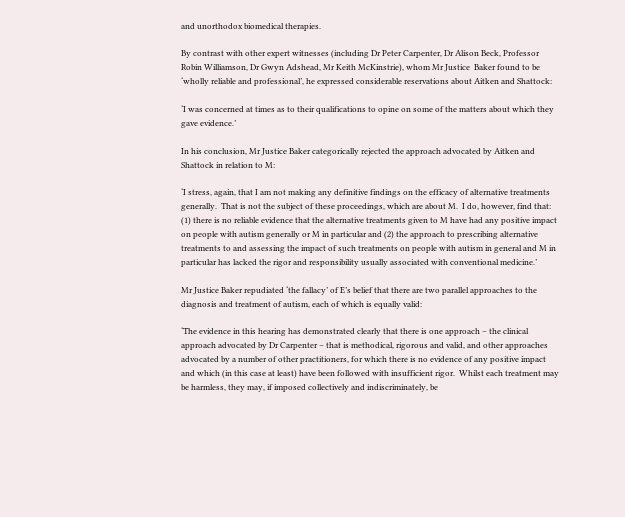and unorthodox biomedical therapies.

By contrast with other expert witnesses (including Dr Peter Carpenter, Dr Alison Beck, Professor Robin Williamson, Dr Gwyn Adshead, Mr Keith McKinstrie), whom Mr Justice  Baker found to be ‘wholly reliable and professional’, he expressed considerable reservations about Aitken and Shattock:

‘I was concerned at times as to their qualifications to opine on some of the matters about which they gave evidence.’

In his conclusion, Mr Justice Baker categorically rejected the approach advocated by Aitken and Shattock in relation to M:

‘I stress, again, that I am not making any definitive findings on the efficacy of alternative treatments generally.  That is not the subject of these proceedings, which are about M.  I do, however, find that: (1) there is no reliable evidence that the alternative treatments given to M have had any positive impact on people with autism generally or M in particular and (2) the approach to prescribing alternative treatments to and assessing the impact of such treatments on people with autism in general and M in particular has lacked the rigor and responsibility usually associated with conventional medicine.’

Mr Justice Baker repudiated ‘the fallacy’ of E’s belief that there are two parallel approaches to the diagnosis and treatment of autism, each of which is equally valid:

‘The evidence in this hearing has demonstrated clearly that there is one approach – the clinical approach advocated by Dr Carpenter – that is methodical, rigorous and valid, and other approaches advocated by a number of other practitioners, for which there is no evidence of any positive impact and which (in this case at least) have been followed with insufficient rigor.  Whilst each treatment may be harmless, they may, if imposed collectively and indiscriminately, be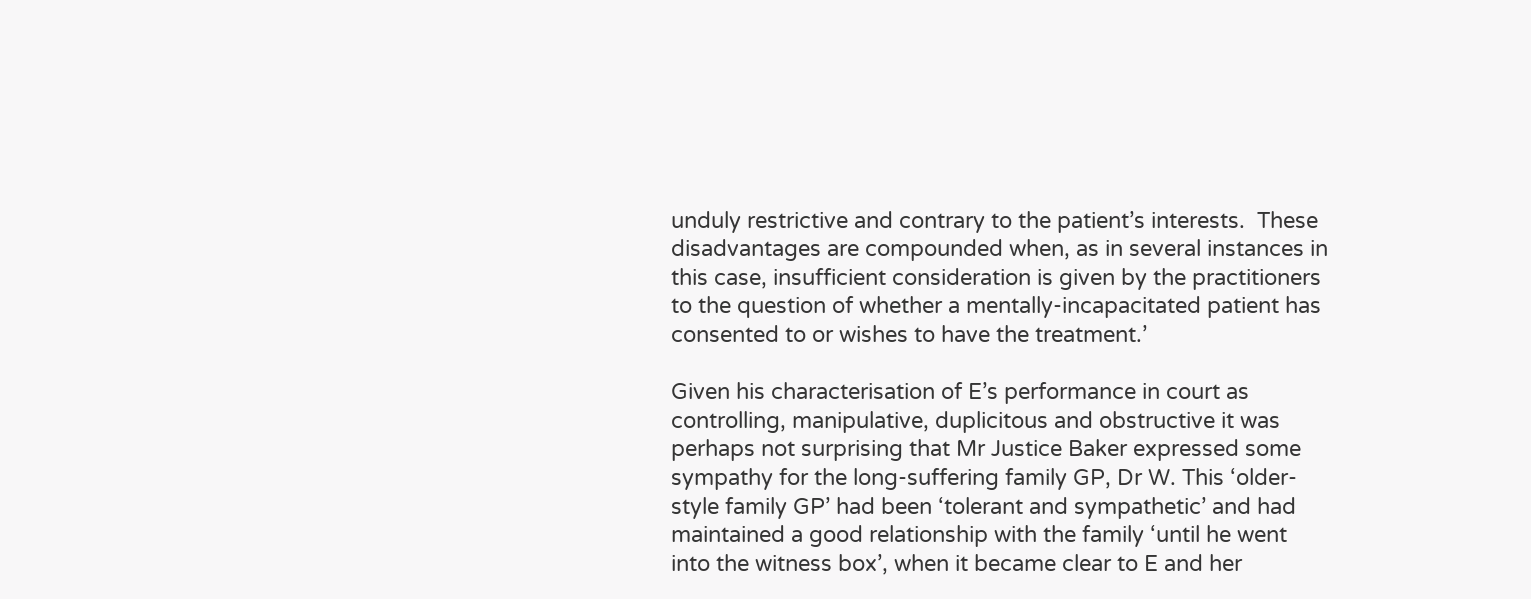unduly restrictive and contrary to the patient’s interests.  These disadvantages are compounded when, as in several instances in this case, insufficient consideration is given by the practitioners to the question of whether a mentally-incapacitated patient has consented to or wishes to have the treatment.’

Given his characterisation of E’s performance in court as controlling, manipulative, duplicitous and obstructive it was perhaps not surprising that Mr Justice Baker expressed some sympathy for the long-suffering family GP, Dr W. This ‘older-style family GP’ had been ‘tolerant and sympathetic’ and had maintained a good relationship with the family ‘until he went into the witness box’, when it became clear to E and her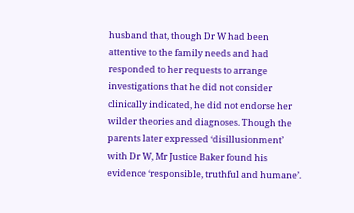husband that, though Dr W had been attentive to the family needs and had responded to her requests to arrange investigations that he did not consider clinically indicated, he did not endorse her wilder theories and diagnoses. Though the parents later expressed ‘disillusionment’ with Dr W, Mr Justice Baker found his evidence ‘responsible, truthful and humane’.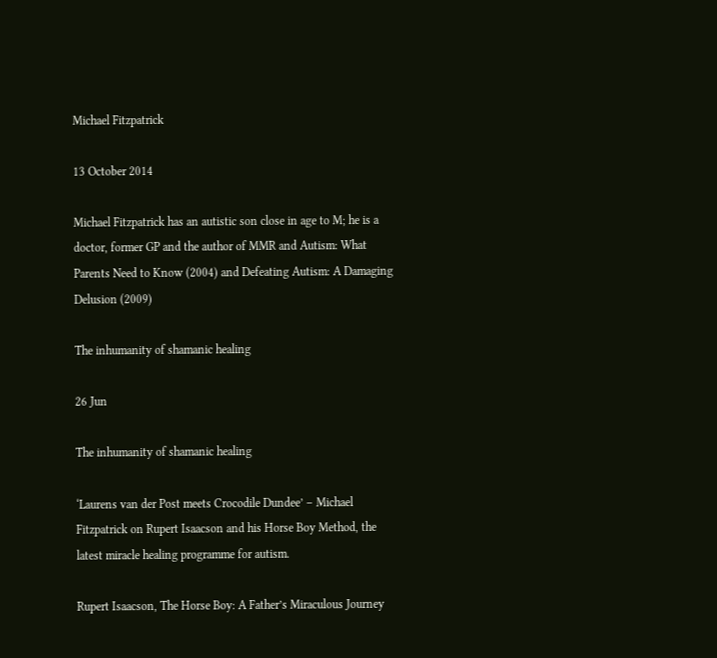Michael Fitzpatrick

13 October 2014

Michael Fitzpatrick has an autistic son close in age to M; he is a doctor, former GP and the author of MMR and Autism: What Parents Need to Know (2004) and Defeating Autism: A Damaging Delusion (2009)

The inhumanity of shamanic healing

26 Jun

The inhumanity of shamanic healing

‘Laurens van der Post meets Crocodile Dundee’ – Michael Fitzpatrick on Rupert Isaacson and his Horse Boy Method, the latest miracle healing programme for autism.

Rupert Isaacson, The Horse Boy: A Father’s Miraculous Journey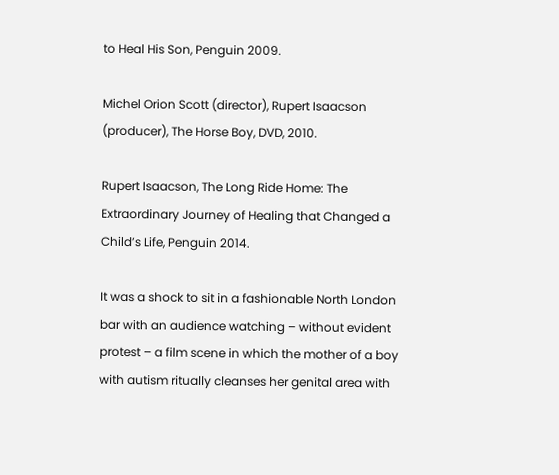to Heal His Son, Penguin 2009.

Michel Orion Scott (director), Rupert Isaacson (producer), The Horse Boy, DVD, 2010.

Rupert Isaacson, The Long Ride Home: The Extraordinary Journey of Healing that Changed a Child’s Life, Penguin 2014.

It was a shock to sit in a fashionable North London bar with an audience watching – without evident protest – a film scene in which the mother of a boy with autism ritually cleanses her genital area with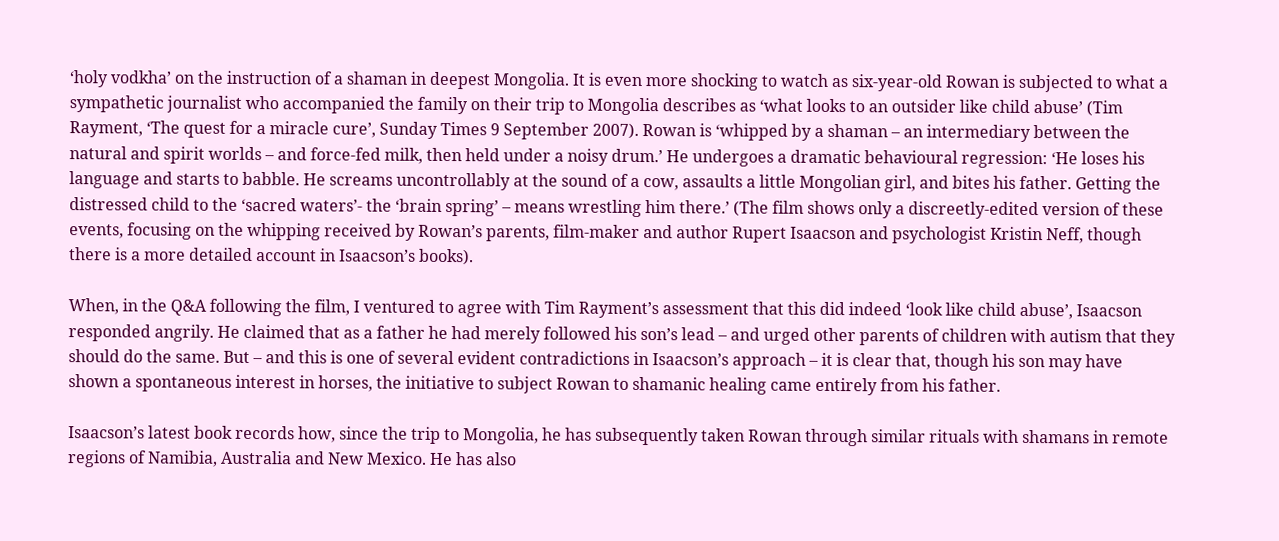‘holy vodkha’ on the instruction of a shaman in deepest Mongolia. It is even more shocking to watch as six-year-old Rowan is subjected to what a sympathetic journalist who accompanied the family on their trip to Mongolia describes as ‘what looks to an outsider like child abuse’ (Tim Rayment, ‘The quest for a miracle cure’, Sunday Times 9 September 2007). Rowan is ‘whipped by a shaman – an intermediary between the natural and spirit worlds – and force-fed milk, then held under a noisy drum.’ He undergoes a dramatic behavioural regression: ‘He loses his language and starts to babble. He screams uncontrollably at the sound of a cow, assaults a little Mongolian girl, and bites his father. Getting the distressed child to the ‘sacred waters’- the ‘brain spring’ – means wrestling him there.’ (The film shows only a discreetly-edited version of these events, focusing on the whipping received by Rowan’s parents, film-maker and author Rupert Isaacson and psychologist Kristin Neff, though there is a more detailed account in Isaacson’s books).

When, in the Q&A following the film, I ventured to agree with Tim Rayment’s assessment that this did indeed ‘look like child abuse’, Isaacson responded angrily. He claimed that as a father he had merely followed his son’s lead – and urged other parents of children with autism that they should do the same. But – and this is one of several evident contradictions in Isaacson’s approach – it is clear that, though his son may have shown a spontaneous interest in horses, the initiative to subject Rowan to shamanic healing came entirely from his father.

Isaacson’s latest book records how, since the trip to Mongolia, he has subsequently taken Rowan through similar rituals with shamans in remote regions of Namibia, Australia and New Mexico. He has also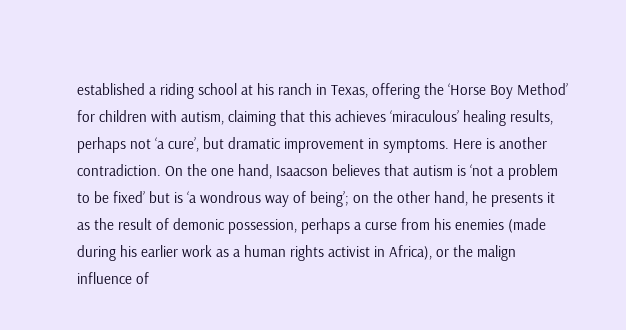established a riding school at his ranch in Texas, offering the ‘Horse Boy Method’ for children with autism, claiming that this achieves ‘miraculous’ healing results, perhaps not ‘a cure’, but dramatic improvement in symptoms. Here is another contradiction. On the one hand, Isaacson believes that autism is ‘not a problem to be fixed’ but is ‘a wondrous way of being’; on the other hand, he presents it as the result of demonic possession, perhaps a curse from his enemies (made during his earlier work as a human rights activist in Africa), or the malign influence of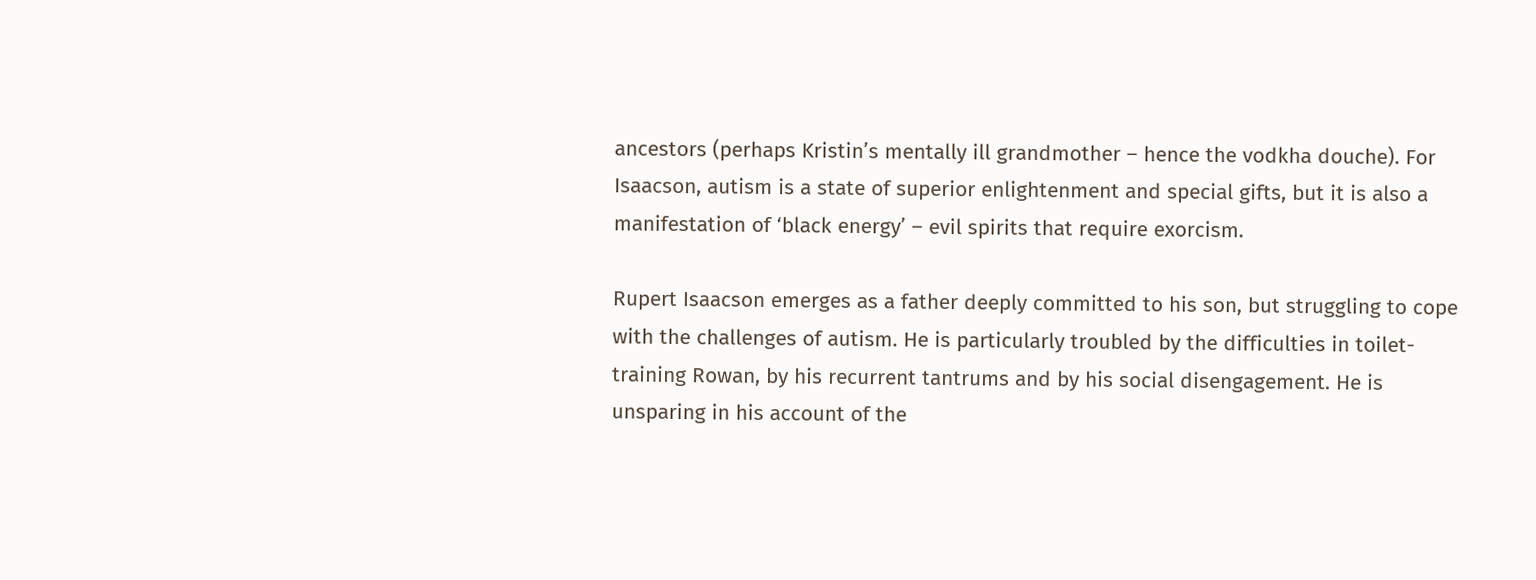ancestors (perhaps Kristin’s mentally ill grandmother – hence the vodkha douche). For Isaacson, autism is a state of superior enlightenment and special gifts, but it is also a manifestation of ‘black energy’ – evil spirits that require exorcism.

Rupert Isaacson emerges as a father deeply committed to his son, but struggling to cope with the challenges of autism. He is particularly troubled by the difficulties in toilet-training Rowan, by his recurrent tantrums and by his social disengagement. He is unsparing in his account of the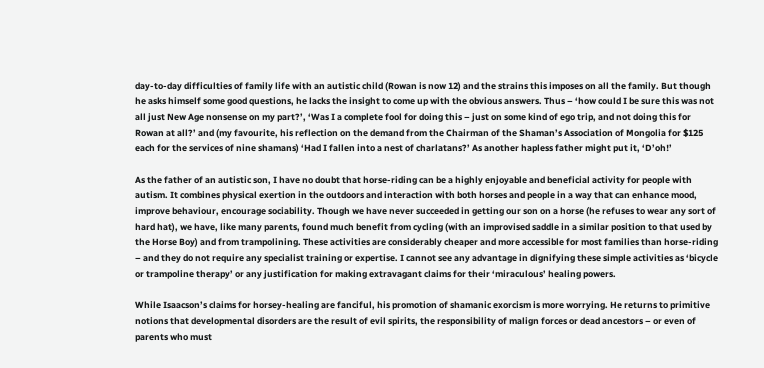day-to-day difficulties of family life with an autistic child (Rowan is now 12) and the strains this imposes on all the family. But though he asks himself some good questions, he lacks the insight to come up with the obvious answers. Thus – ‘how could I be sure this was not all just New Age nonsense on my part?’, ‘Was I a complete fool for doing this – just on some kind of ego trip, and not doing this for Rowan at all?’ and (my favourite, his reflection on the demand from the Chairman of the Shaman’s Association of Mongolia for $125 each for the services of nine shamans) ‘Had I fallen into a nest of charlatans?’ As another hapless father might put it, ‘D’oh!’

As the father of an autistic son, I have no doubt that horse-riding can be a highly enjoyable and beneficial activity for people with autism. It combines physical exertion in the outdoors and interaction with both horses and people in a way that can enhance mood, improve behaviour, encourage sociability. Though we have never succeeded in getting our son on a horse (he refuses to wear any sort of hard hat), we have, like many parents, found much benefit from cycling (with an improvised saddle in a similar position to that used by the Horse Boy) and from trampolining. These activities are considerably cheaper and more accessible for most families than horse-riding – and they do not require any specialist training or expertise. I cannot see any advantage in dignifying these simple activities as ‘bicycle or trampoline therapy’ or any justification for making extravagant claims for their ‘miraculous’ healing powers.

While Isaacson’s claims for horsey-healing are fanciful, his promotion of shamanic exorcism is more worrying. He returns to primitive notions that developmental disorders are the result of evil spirits, the responsibility of malign forces or dead ancestors – or even of parents who must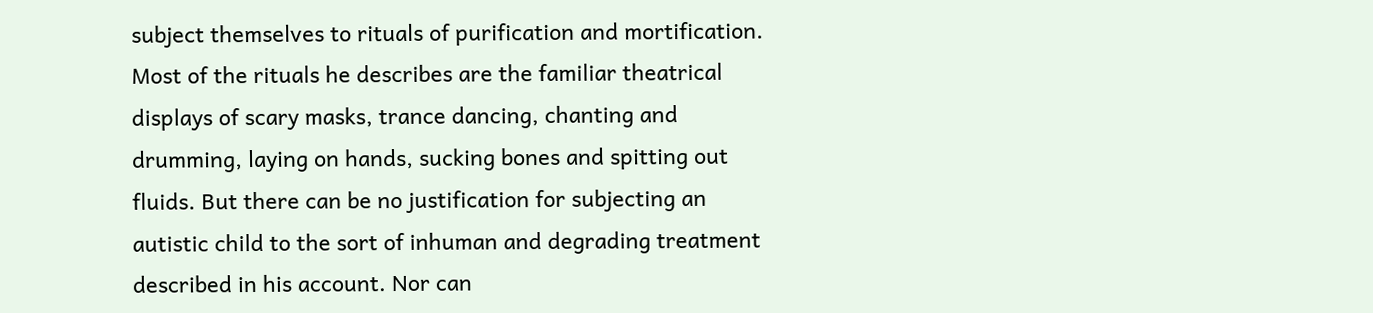subject themselves to rituals of purification and mortification. Most of the rituals he describes are the familiar theatrical displays of scary masks, trance dancing, chanting and drumming, laying on hands, sucking bones and spitting out fluids. But there can be no justification for subjecting an autistic child to the sort of inhuman and degrading treatment described in his account. Nor can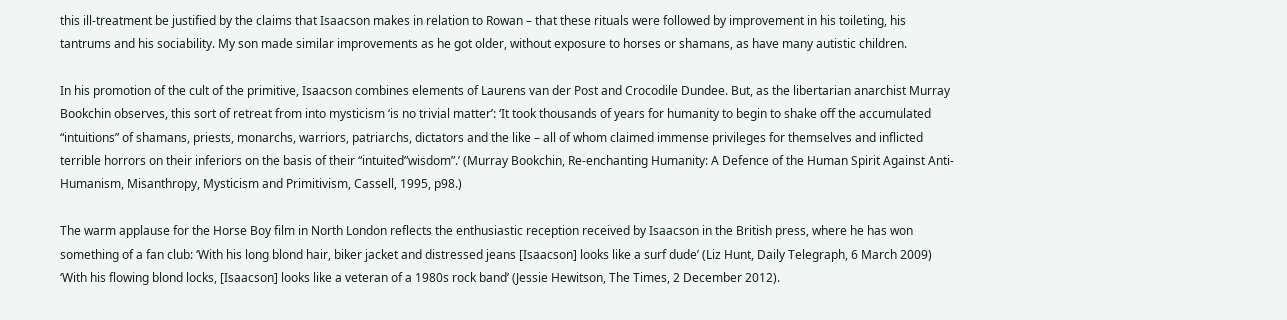this ill-treatment be justified by the claims that Isaacson makes in relation to Rowan – that these rituals were followed by improvement in his toileting, his tantrums and his sociability. My son made similar improvements as he got older, without exposure to horses or shamans, as have many autistic children.

In his promotion of the cult of the primitive, Isaacson combines elements of Laurens van der Post and Crocodile Dundee. But, as the libertarian anarchist Murray Bookchin observes, this sort of retreat from into mysticism ‘is no trivial matter’: ‘It took thousands of years for humanity to begin to shake off the accumulated “intuitions” of shamans, priests, monarchs, warriors, patriarchs, dictators and the like – all of whom claimed immense privileges for themselves and inflicted terrible horrors on their inferiors on the basis of their “intuited”wisdom”.’ (Murray Bookchin, Re-enchanting Humanity: A Defence of the Human Spirit Against Anti-Humanism, Misanthropy, Mysticism and Primitivism, Cassell, 1995, p98.)

The warm applause for the Horse Boy film in North London reflects the enthusiastic reception received by Isaacson in the British press, where he has won something of a fan club: ‘With his long blond hair, biker jacket and distressed jeans [Isaacson] looks like a surf dude’ (Liz Hunt, Daily Telegraph, 6 March 2009) ‘With his flowing blond locks, [Isaacson] looks like a veteran of a 1980s rock band’ (Jessie Hewitson, The Times, 2 December 2012).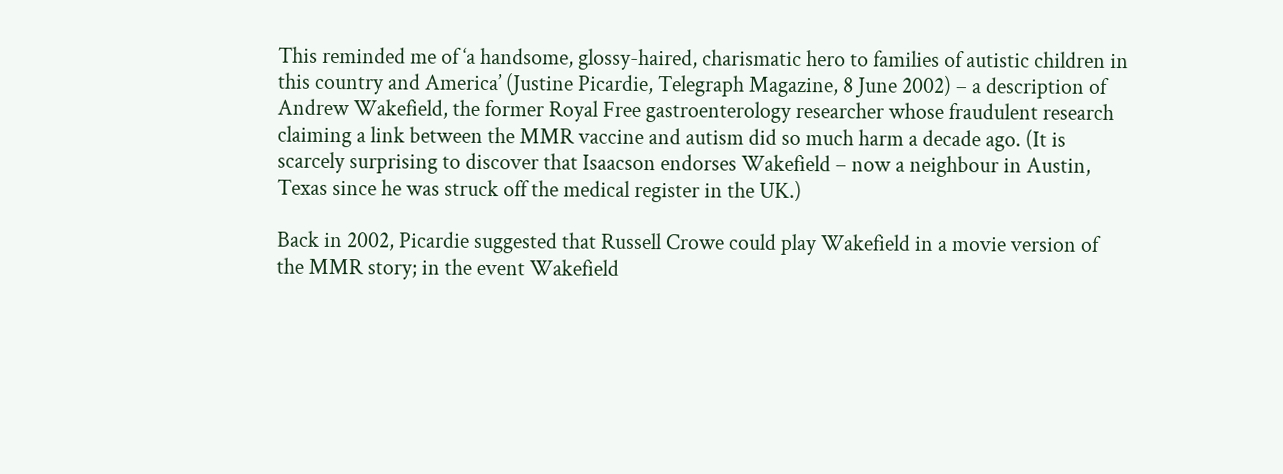This reminded me of ‘a handsome, glossy-haired, charismatic hero to families of autistic children in this country and America’ (Justine Picardie, Telegraph Magazine, 8 June 2002) – a description of Andrew Wakefield, the former Royal Free gastroenterology researcher whose fraudulent research claiming a link between the MMR vaccine and autism did so much harm a decade ago. (It is scarcely surprising to discover that Isaacson endorses Wakefield – now a neighbour in Austin, Texas since he was struck off the medical register in the UK.)

Back in 2002, Picardie suggested that Russell Crowe could play Wakefield in a movie version of the MMR story; in the event Wakefield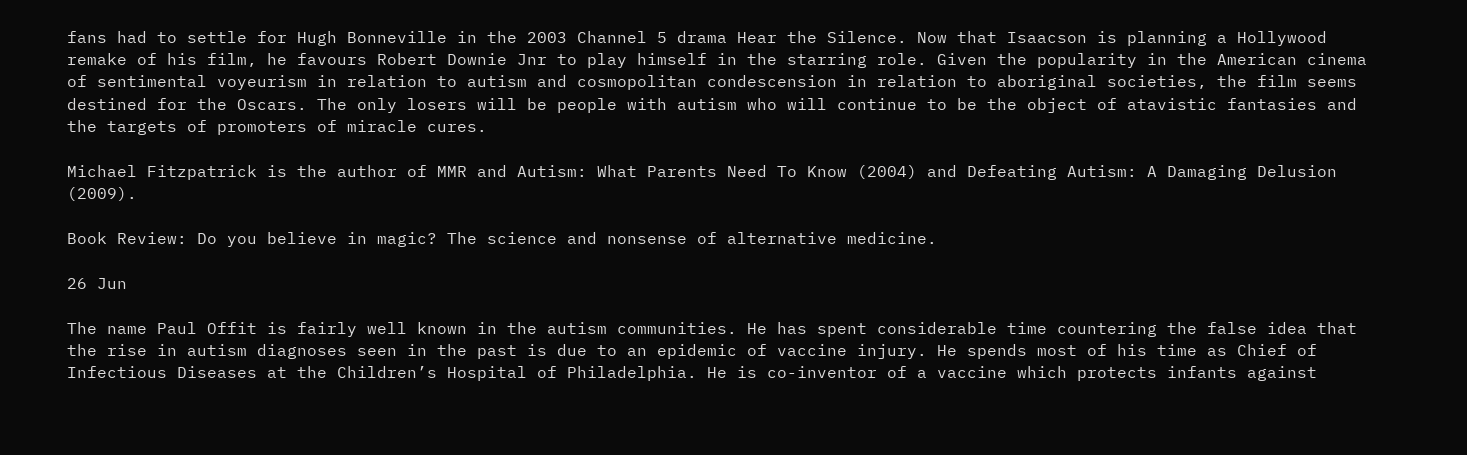fans had to settle for Hugh Bonneville in the 2003 Channel 5 drama Hear the Silence. Now that Isaacson is planning a Hollywood remake of his film, he favours Robert Downie Jnr to play himself in the starring role. Given the popularity in the American cinema of sentimental voyeurism in relation to autism and cosmopolitan condescension in relation to aboriginal societies, the film seems destined for the Oscars. The only losers will be people with autism who will continue to be the object of atavistic fantasies and the targets of promoters of miracle cures.

Michael Fitzpatrick is the author of MMR and Autism: What Parents Need To Know (2004) and Defeating Autism: A Damaging Delusion (2009).

Book Review: Do you believe in magic? The science and nonsense of alternative medicine.

26 Jun

The name Paul Offit is fairly well known in the autism communities. He has spent considerable time countering the false idea that the rise in autism diagnoses seen in the past is due to an epidemic of vaccine injury. He spends most of his time as Chief of Infectious Diseases at the Children’s Hospital of Philadelphia. He is co-inventor of a vaccine which protects infants against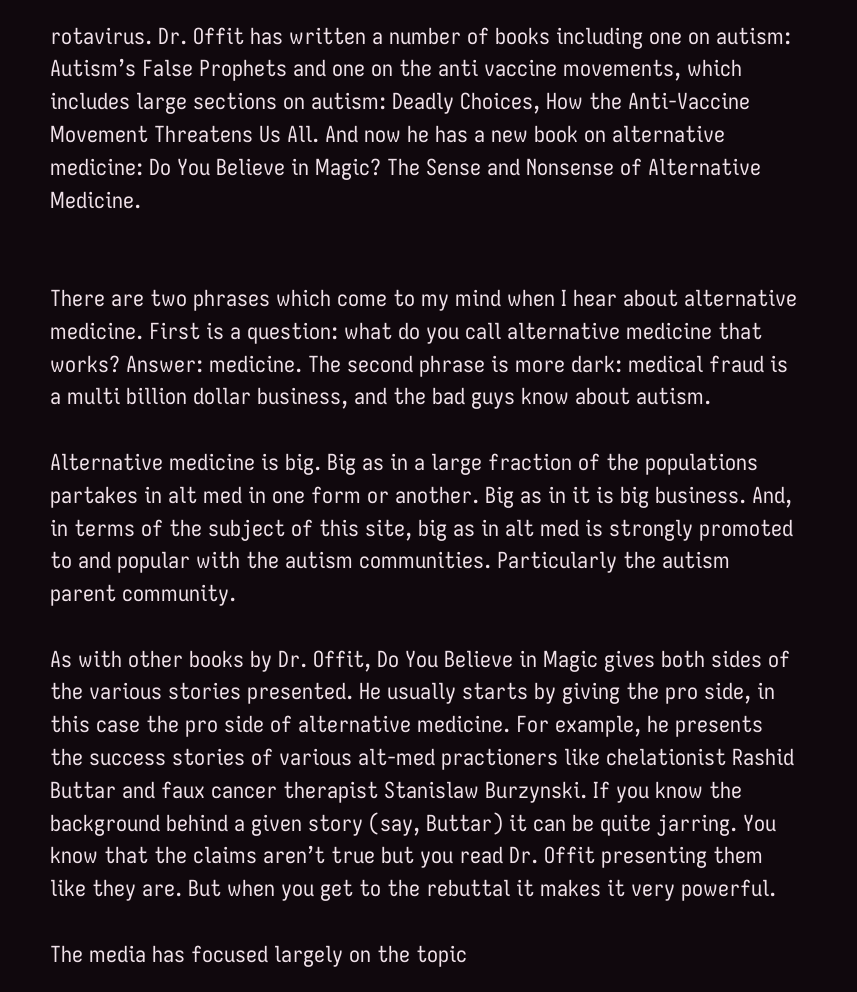rotavirus. Dr. Offit has written a number of books including one on autism: Autism’s False Prophets and one on the anti vaccine movements, which includes large sections on autism: Deadly Choices, How the Anti-Vaccine Movement Threatens Us All. And now he has a new book on alternative medicine: Do You Believe in Magic? The Sense and Nonsense of Alternative Medicine.


There are two phrases which come to my mind when I hear about alternative medicine. First is a question: what do you call alternative medicine that works? Answer: medicine. The second phrase is more dark: medical fraud is a multi billion dollar business, and the bad guys know about autism.

Alternative medicine is big. Big as in a large fraction of the populations partakes in alt med in one form or another. Big as in it is big business. And, in terms of the subject of this site, big as in alt med is strongly promoted to and popular with the autism communities. Particularly the autism parent community.

As with other books by Dr. Offit, Do You Believe in Magic gives both sides of the various stories presented. He usually starts by giving the pro side, in this case the pro side of alternative medicine. For example, he presents the success stories of various alt-med practioners like chelationist Rashid Buttar and faux cancer therapist Stanislaw Burzynski. If you know the background behind a given story (say, Buttar) it can be quite jarring. You know that the claims aren’t true but you read Dr. Offit presenting them like they are. But when you get to the rebuttal it makes it very powerful.

The media has focused largely on the topic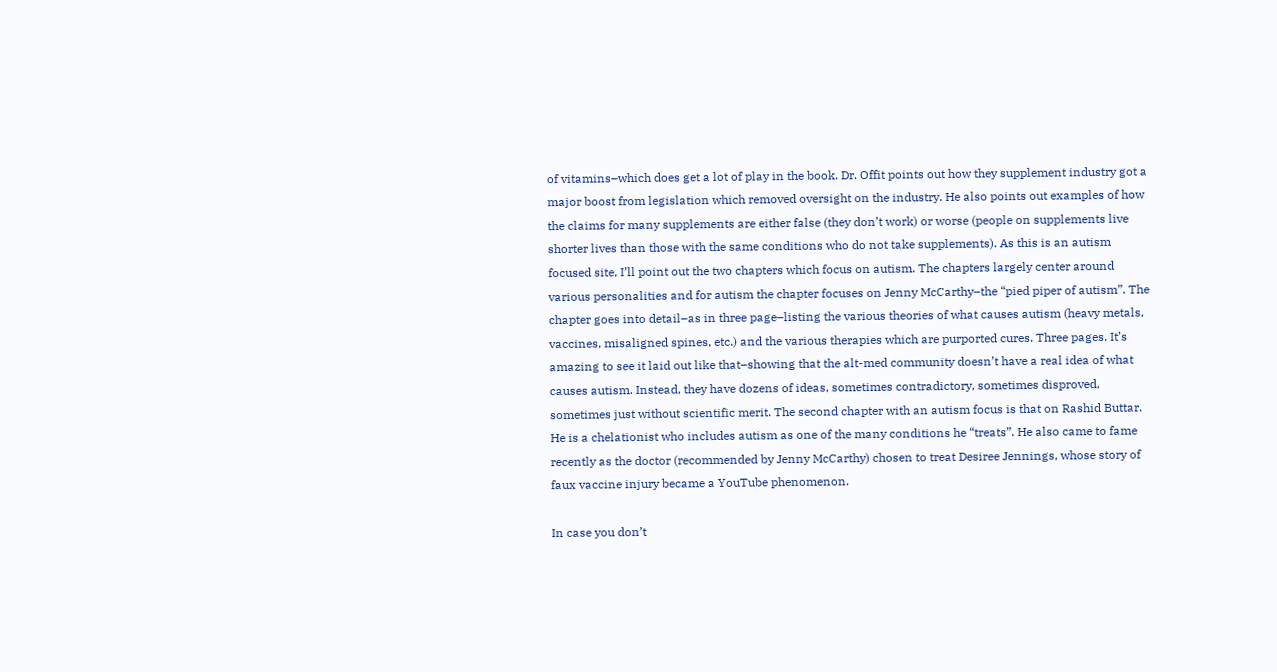of vitamins–which does get a lot of play in the book. Dr. Offit points out how they supplement industry got a major boost from legislation which removed oversight on the industry. He also points out examples of how the claims for many supplements are either false (they don’t work) or worse (people on supplements live shorter lives than those with the same conditions who do not take supplements). As this is an autism focused site, I’ll point out the two chapters which focus on autism. The chapters largely center around various personalities and for autism the chapter focuses on Jenny McCarthy–the “pied piper of autism”. The chapter goes into detail–as in three page–listing the various theories of what causes autism (heavy metals, vaccines, misaligned spines, etc.) and the various therapies which are purported cures. Three pages. It’s amazing to see it laid out like that–showing that the alt-med community doesn’t have a real idea of what causes autism. Instead, they have dozens of ideas, sometimes contradictory, sometimes disproved, sometimes just without scientific merit. The second chapter with an autism focus is that on Rashid Buttar. He is a chelationist who includes autism as one of the many conditions he “treats”. He also came to fame recently as the doctor (recommended by Jenny McCarthy) chosen to treat Desiree Jennings, whose story of faux vaccine injury became a YouTube phenomenon.

In case you don’t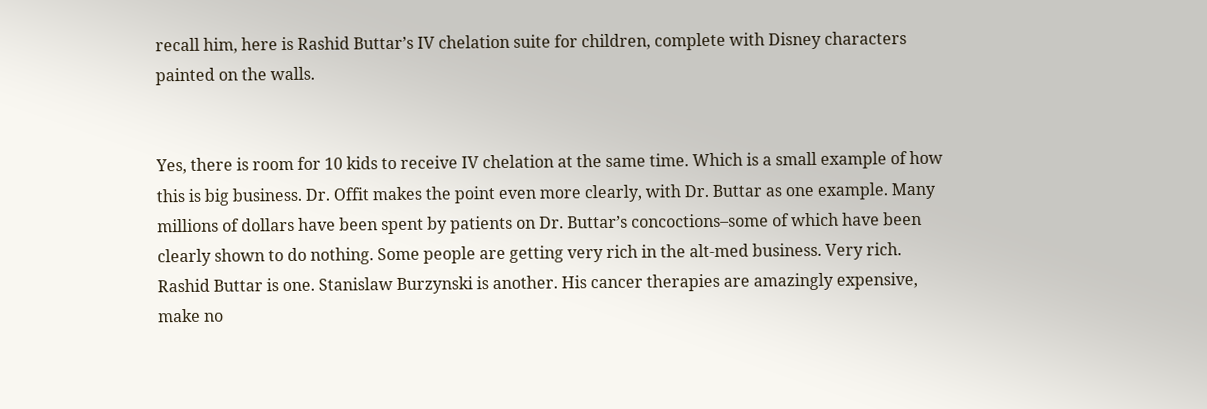recall him, here is Rashid Buttar’s IV chelation suite for children, complete with Disney characters painted on the walls.


Yes, there is room for 10 kids to receive IV chelation at the same time. Which is a small example of how this is big business. Dr. Offit makes the point even more clearly, with Dr. Buttar as one example. Many millions of dollars have been spent by patients on Dr. Buttar’s concoctions–some of which have been clearly shown to do nothing. Some people are getting very rich in the alt-med business. Very rich. Rashid Buttar is one. Stanislaw Burzynski is another. His cancer therapies are amazingly expensive, make no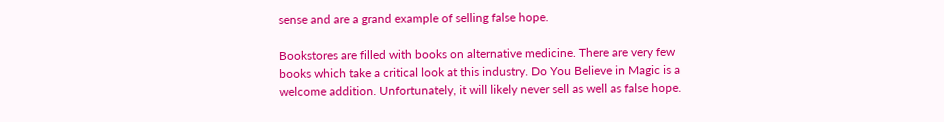sense and are a grand example of selling false hope.

Bookstores are filled with books on alternative medicine. There are very few books which take a critical look at this industry. Do You Believe in Magic is a welcome addition. Unfortunately, it will likely never sell as well as false hope.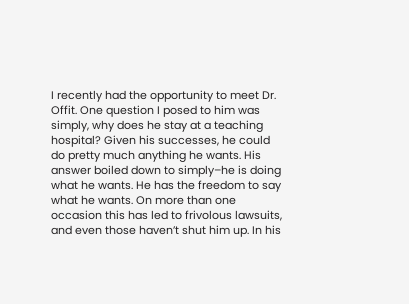I recently had the opportunity to meet Dr. Offit. One question I posed to him was simply, why does he stay at a teaching hospital? Given his successes, he could do pretty much anything he wants. His answer boiled down to simply–he is doing what he wants. He has the freedom to say what he wants. On more than one occasion this has led to frivolous lawsuits, and even those haven’t shut him up. In his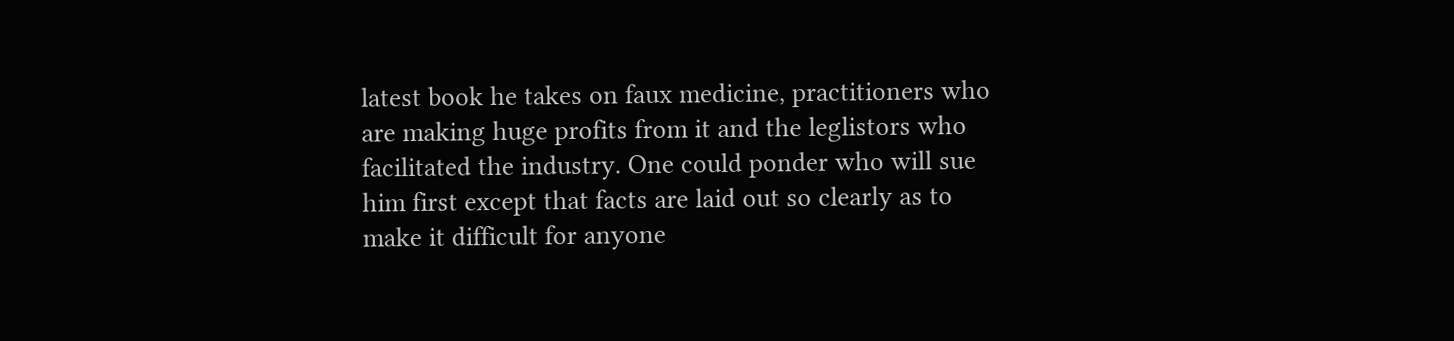latest book he takes on faux medicine, practitioners who are making huge profits from it and the leglistors who facilitated the industry. One could ponder who will sue him first except that facts are laid out so clearly as to make it difficult for anyone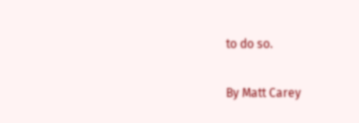to do so.

By Matt Carey